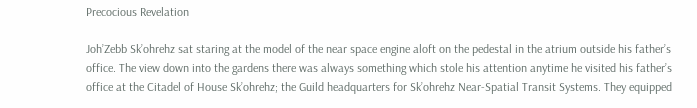Precocious Revelation

Joh’Zebb Sk’ohrehz sat staring at the model of the near space engine aloft on the pedestal in the atrium outside his father’s office. The view down into the gardens there was always something which stole his attention anytime he visited his father’s office at the Citadel of House Sk’ohrehz; the Guild headquarters for Sk’ohrehz Near-Spatial Transit Systems. They equipped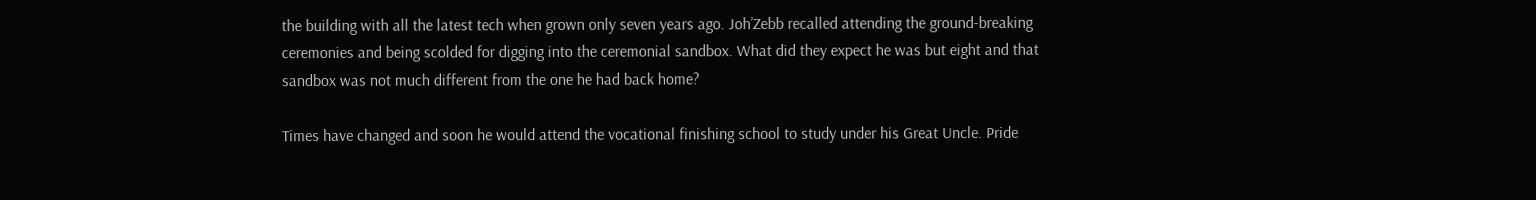the building with all the latest tech when grown only seven years ago. Joh’Zebb recalled attending the ground-breaking ceremonies and being scolded for digging into the ceremonial sandbox. What did they expect he was but eight and that sandbox was not much different from the one he had back home?

Times have changed and soon he would attend the vocational finishing school to study under his Great Uncle. Pride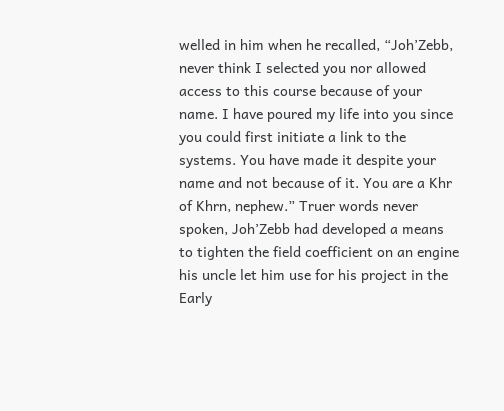welled in him when he recalled, “Joh’Zebb, never think I selected you nor allowed access to this course because of your name. I have poured my life into you since you could first initiate a link to the systems. You have made it despite your name and not because of it. You are a Khr of Khrn, nephew.” Truer words never spoken, Joh’Zebb had developed a means to tighten the field coefficient on an engine his uncle let him use for his project in the Early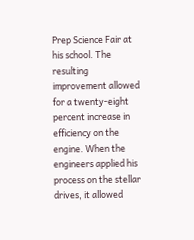Prep Science Fair at his school. The resulting improvement allowed for a twenty-eight percent increase in efficiency on the engine. When the engineers applied his process on the stellar drives, it allowed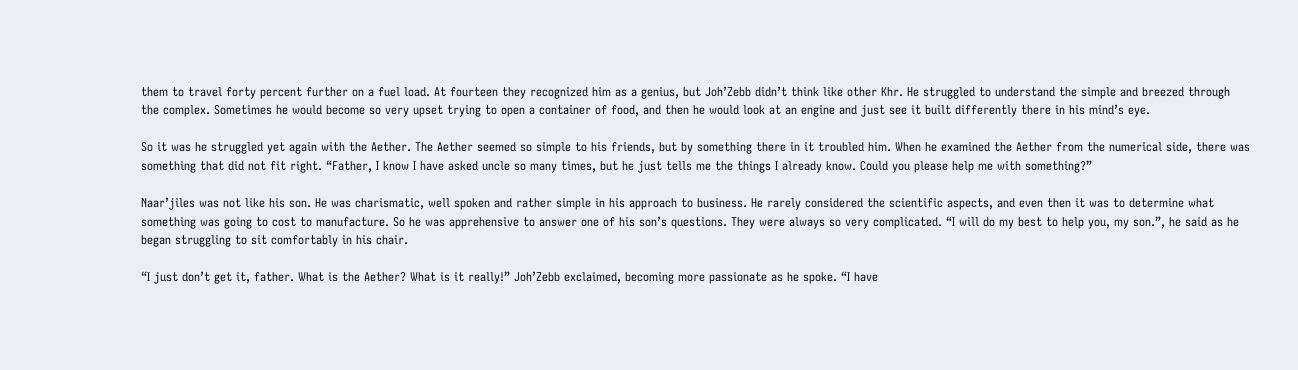them to travel forty percent further on a fuel load. At fourteen they recognized him as a genius, but Joh’Zebb didn’t think like other Khr. He struggled to understand the simple and breezed through the complex. Sometimes he would become so very upset trying to open a container of food, and then he would look at an engine and just see it built differently there in his mind’s eye.

So it was he struggled yet again with the Aether. The Aether seemed so simple to his friends, but by something there in it troubled him. When he examined the Aether from the numerical side, there was something that did not fit right. “Father, I know I have asked uncle so many times, but he just tells me the things I already know. Could you please help me with something?”

Naar’jiles was not like his son. He was charismatic, well spoken and rather simple in his approach to business. He rarely considered the scientific aspects, and even then it was to determine what something was going to cost to manufacture. So he was apprehensive to answer one of his son’s questions. They were always so very complicated. “I will do my best to help you, my son.”, he said as he began struggling to sit comfortably in his chair.

“I just don’t get it, father. What is the Aether? What is it really!” Joh’Zebb exclaimed, becoming more passionate as he spoke. “I have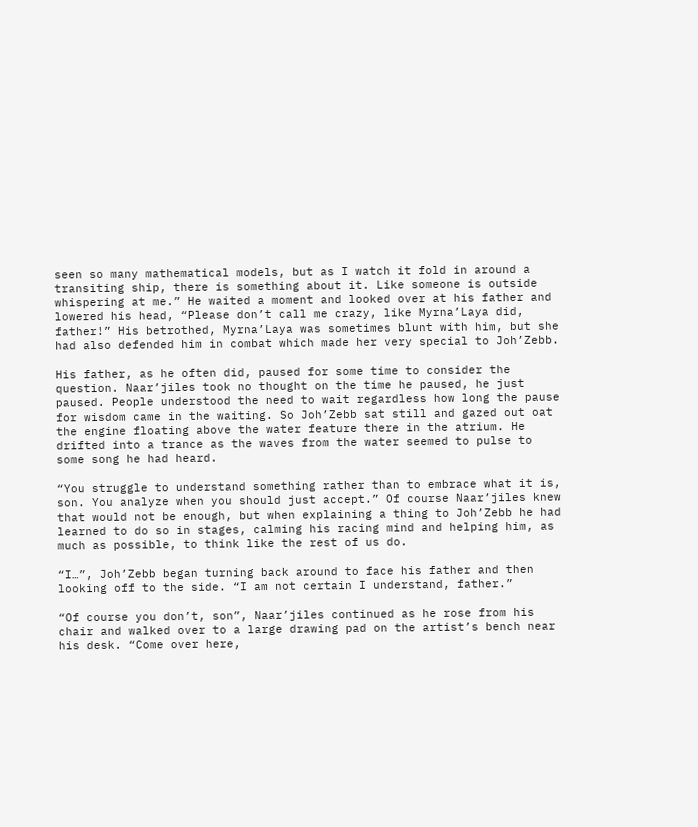seen so many mathematical models, but as I watch it fold in around a transiting ship, there is something about it. Like someone is outside whispering at me.” He waited a moment and looked over at his father and lowered his head, “Please don’t call me crazy, like Myrna’Laya did, father!” His betrothed, Myrna’Laya was sometimes blunt with him, but she had also defended him in combat which made her very special to Joh’Zebb.

His father, as he often did, paused for some time to consider the question. Naar’jiles took no thought on the time he paused, he just paused. People understood the need to wait regardless how long the pause for wisdom came in the waiting. So Joh’Zebb sat still and gazed out oat the engine floating above the water feature there in the atrium. He drifted into a trance as the waves from the water seemed to pulse to some song he had heard.

“You struggle to understand something rather than to embrace what it is, son. You analyze when you should just accept.” Of course Naar’jiles knew that would not be enough, but when explaining a thing to Joh’Zebb he had learned to do so in stages, calming his racing mind and helping him, as much as possible, to think like the rest of us do.

“I…”, Joh’Zebb began turning back around to face his father and then looking off to the side. “I am not certain I understand, father.”

“Of course you don’t, son”, Naar’jiles continued as he rose from his chair and walked over to a large drawing pad on the artist’s bench near his desk. “Come over here,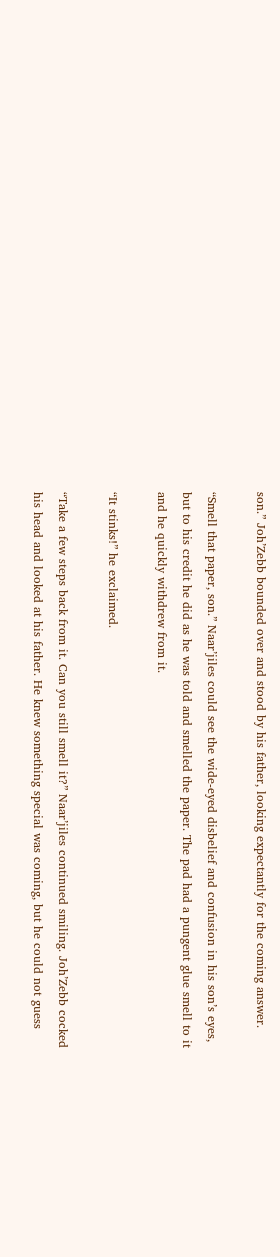son.” Joh’Zebb bounded over and stood by his father, looking expectantly for the coming answer.

“Smell that paper, son.” Naar’jiles could see the wide-eyed disbelief and confusion in his son’s eyes, but to his credit he did as he was told and smelled the paper. The pad had a pungent glue smell to it and he quickly withdrew from it.

“It stinks!” he exclaimed.

“Take a few steps back from it. Can you still smell it?” Naar’jiles continued smiling. Joh’Zebb cocked his head and looked at his father. He knew something special was coming, but he could not guess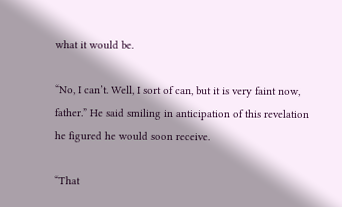what it would be.

“No, I can’t. Well, I sort of can, but it is very faint now, father.” He said smiling in anticipation of this revelation he figured he would soon receive.

“That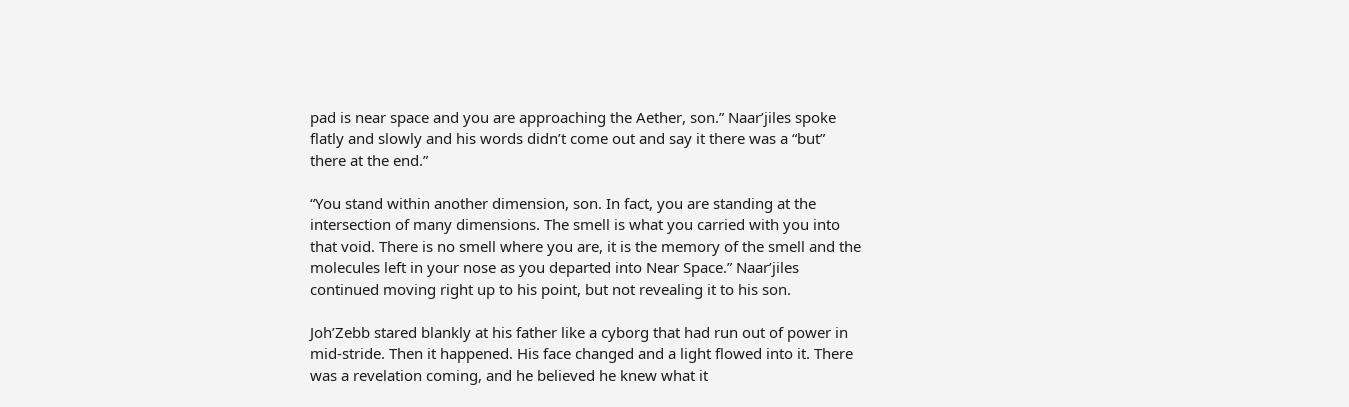pad is near space and you are approaching the Aether, son.” Naar’jiles spoke flatly and slowly and his words didn’t come out and say it there was a “but” there at the end.”

“You stand within another dimension, son. In fact, you are standing at the intersection of many dimensions. The smell is what you carried with you into that void. There is no smell where you are, it is the memory of the smell and the molecules left in your nose as you departed into Near Space.” Naar’jiles continued moving right up to his point, but not revealing it to his son.

Joh’Zebb stared blankly at his father like a cyborg that had run out of power in mid-stride. Then it happened. His face changed and a light flowed into it. There was a revelation coming, and he believed he knew what it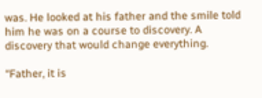was. He looked at his father and the smile told him he was on a course to discovery. A discovery that would change everything.

“Father, it is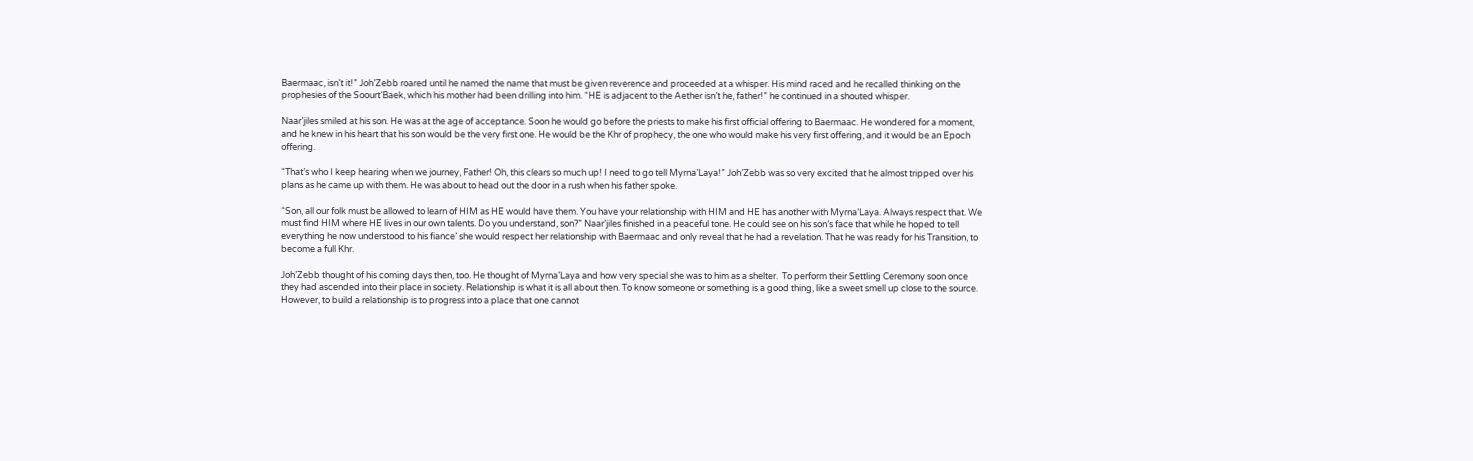Baermaac, isn’t it!” Joh’Zebb roared until he named the name that must be given reverence and proceeded at a whisper. His mind raced and he recalled thinking on the prophesies of the Soourt’Baek, which his mother had been drilling into him. “HE is adjacent to the Aether isn’t he, father!” he continued in a shouted whisper.

Naar’jiles smiled at his son. He was at the age of acceptance. Soon he would go before the priests to make his first official offering to Baermaac. He wondered for a moment, and he knew in his heart that his son would be the very first one. He would be the Khr of prophecy, the one who would make his very first offering, and it would be an Epoch offering.

“That’s who I keep hearing when we journey, Father! Oh, this clears so much up! I need to go tell Myrna’Laya!” Joh’Zebb was so very excited that he almost tripped over his plans as he came up with them. He was about to head out the door in a rush when his father spoke.

“Son, all our folk must be allowed to learn of HIM as HE would have them. You have your relationship with HIM and HE has another with Myrna’Laya. Always respect that. We must find HIM where HE lives in our own talents. Do you understand, son?” Naar’jiles finished in a peaceful tone. He could see on his son’s face that while he hoped to tell everything he now understood to his fiance’ she would respect her relationship with Baermaac and only reveal that he had a revelation. That he was ready for his Transition, to become a full Khr.

Joh’Zebb thought of his coming days then, too. He thought of Myrna’Laya and how very special she was to him as a shelter.  To perform their Settling Ceremony soon once they had ascended into their place in society. Relationship is what it is all about then. To know someone or something is a good thing, like a sweet smell up close to the source. However, to build a relationship is to progress into a place that one cannot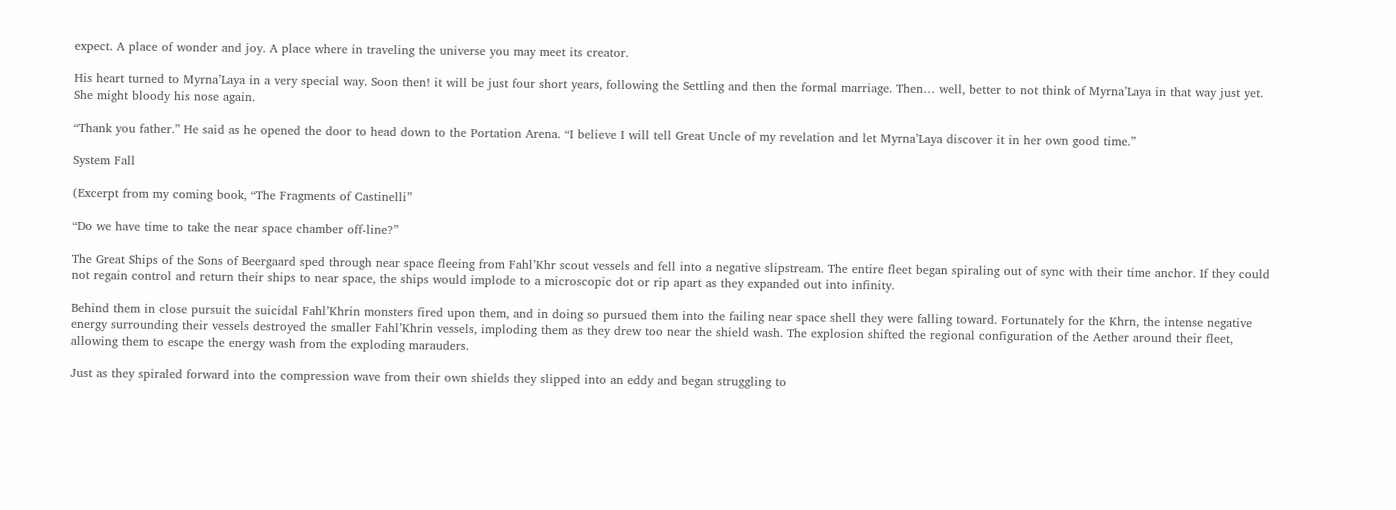expect. A place of wonder and joy. A place where in traveling the universe you may meet its creator.

His heart turned to Myrna’Laya in a very special way. Soon then! it will be just four short years, following the Settling and then the formal marriage. Then… well, better to not think of Myrna’Laya in that way just yet. She might bloody his nose again.

“Thank you father.” He said as he opened the door to head down to the Portation Arena. “I believe I will tell Great Uncle of my revelation and let Myrna’Laya discover it in her own good time.”

System Fall

(Excerpt from my coming book, “The Fragments of Castinelli”

“Do we have time to take the near space chamber off-line?”

The Great Ships of the Sons of Beergaard sped through near space fleeing from Fahl’Khr scout vessels and fell into a negative slipstream. The entire fleet began spiraling out of sync with their time anchor. If they could not regain control and return their ships to near space, the ships would implode to a microscopic dot or rip apart as they expanded out into infinity.

Behind them in close pursuit the suicidal Fahl’Khrin monsters fired upon them, and in doing so pursued them into the failing near space shell they were falling toward. Fortunately for the Khrn, the intense negative energy surrounding their vessels destroyed the smaller Fahl’Khrin vessels, imploding them as they drew too near the shield wash. The explosion shifted the regional configuration of the Aether around their fleet, allowing them to escape the energy wash from the exploding marauders.

Just as they spiraled forward into the compression wave from their own shields they slipped into an eddy and began struggling to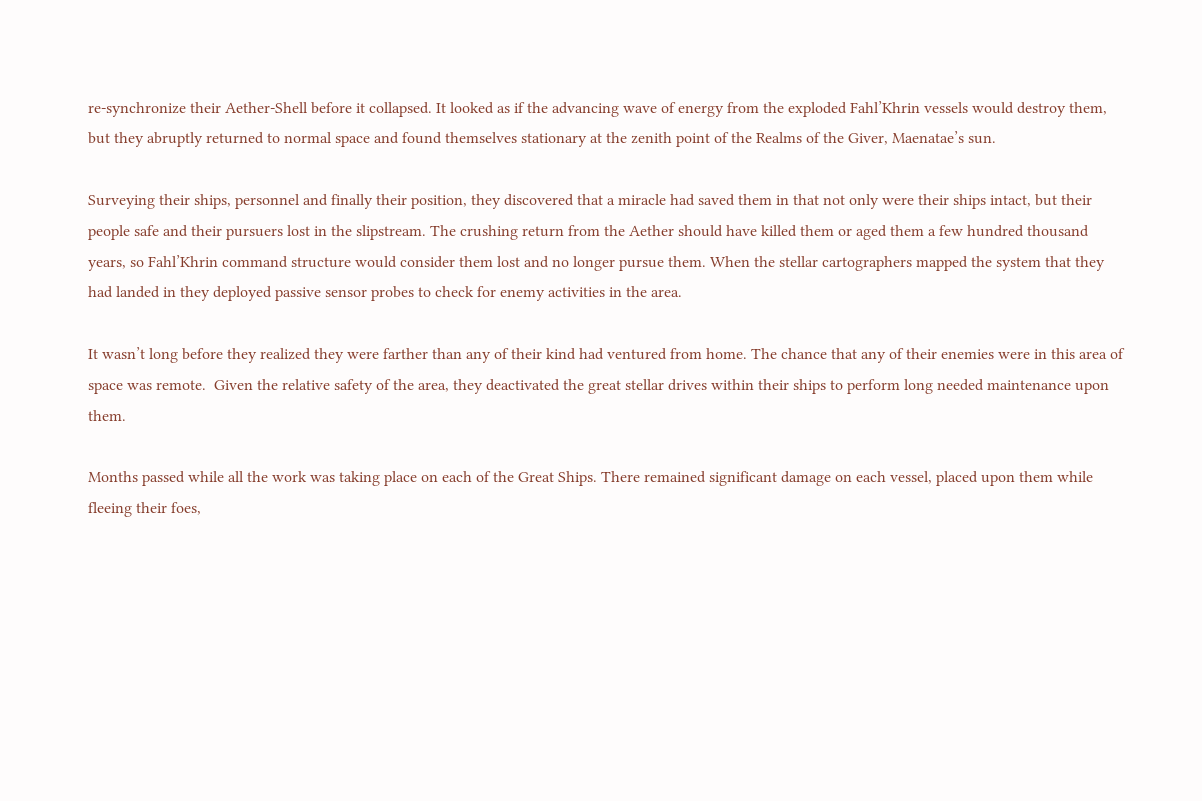re-synchronize their Aether-Shell before it collapsed. It looked as if the advancing wave of energy from the exploded Fahl’Khrin vessels would destroy them, but they abruptly returned to normal space and found themselves stationary at the zenith point of the Realms of the Giver, Maenatae’s sun.

Surveying their ships, personnel and finally their position, they discovered that a miracle had saved them in that not only were their ships intact, but their people safe and their pursuers lost in the slipstream. The crushing return from the Aether should have killed them or aged them a few hundred thousand years, so Fahl’Khrin command structure would consider them lost and no longer pursue them. When the stellar cartographers mapped the system that they had landed in they deployed passive sensor probes to check for enemy activities in the area.

It wasn’t long before they realized they were farther than any of their kind had ventured from home. The chance that any of their enemies were in this area of space was remote.  Given the relative safety of the area, they deactivated the great stellar drives within their ships to perform long needed maintenance upon them.

Months passed while all the work was taking place on each of the Great Ships. There remained significant damage on each vessel, placed upon them while fleeing their foes,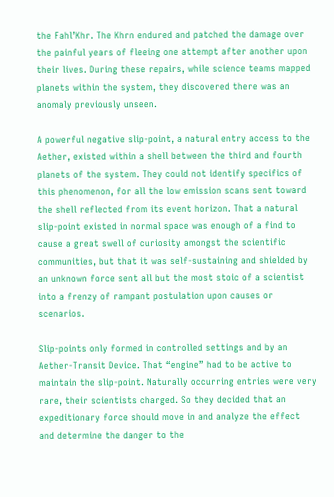the Fahl’Khr. The Khrn endured and patched the damage over the painful years of fleeing one attempt after another upon their lives. During these repairs, while science teams mapped planets within the system, they discovered there was an anomaly previously unseen.

A powerful negative slip-point, a natural entry access to the Aether, existed within a shell between the third and fourth planets of the system. They could not identify specifics of this phenomenon, for all the low emission scans sent toward the shell reflected from its event horizon. That a natural slip-point existed in normal space was enough of a find to cause a great swell of curiosity amongst the scientific communities, but that it was self-sustaining and shielded by an unknown force sent all but the most stoic of a scientist into a frenzy of rampant postulation upon causes or scenarios.

Slip-points only formed in controlled settings and by an Aether-Transit Device. That “engine” had to be active to maintain the slip-point. Naturally occurring entries were very rare, their scientists charged. So they decided that an expeditionary force should move in and analyze the effect and determine the danger to the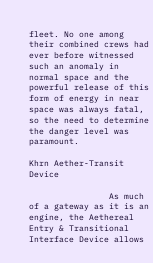fleet. No one among their combined crews had ever before witnessed such an anomaly in normal space and the powerful release of this form of energy in near space was always fatal, so the need to determine the danger level was paramount.

Khrn Aether-Transit Device

                As much of a gateway as it is an engine, the Aethereal Entry & Transitional Interface Device allows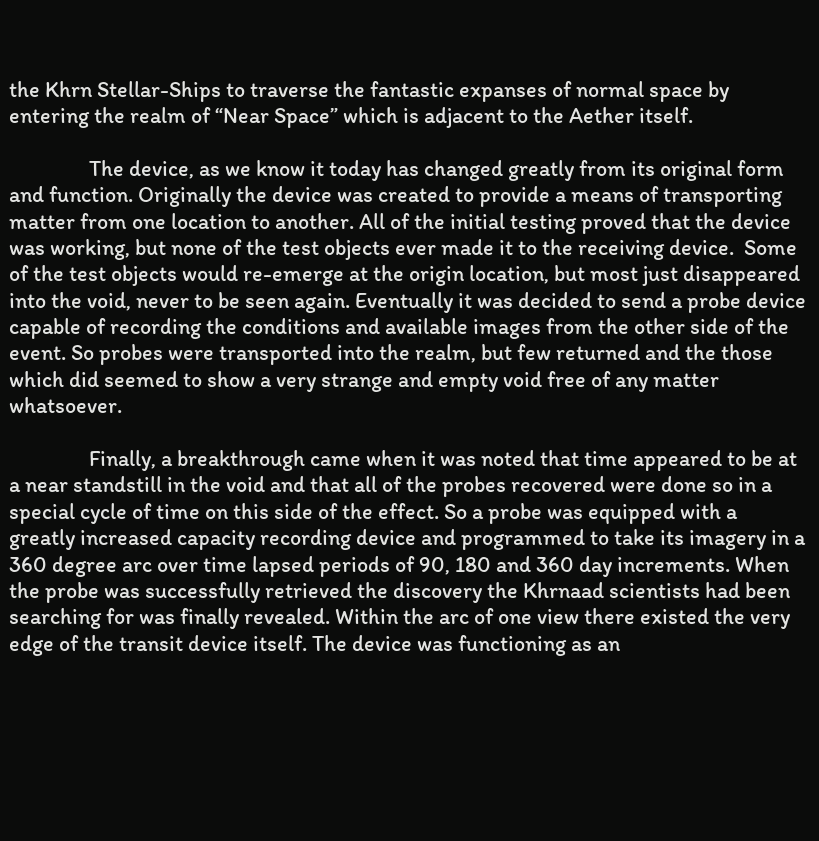the Khrn Stellar-Ships to traverse the fantastic expanses of normal space by entering the realm of “Near Space” which is adjacent to the Aether itself.

                The device, as we know it today has changed greatly from its original form and function. Originally the device was created to provide a means of transporting matter from one location to another. All of the initial testing proved that the device was working, but none of the test objects ever made it to the receiving device.  Some of the test objects would re-emerge at the origin location, but most just disappeared into the void, never to be seen again. Eventually it was decided to send a probe device capable of recording the conditions and available images from the other side of the event. So probes were transported into the realm, but few returned and the those which did seemed to show a very strange and empty void free of any matter whatsoever.

                Finally, a breakthrough came when it was noted that time appeared to be at a near standstill in the void and that all of the probes recovered were done so in a special cycle of time on this side of the effect. So a probe was equipped with a greatly increased capacity recording device and programmed to take its imagery in a 360 degree arc over time lapsed periods of 90, 180 and 360 day increments. When the probe was successfully retrieved the discovery the Khrnaad scientists had been searching for was finally revealed. Within the arc of one view there existed the very edge of the transit device itself. The device was functioning as an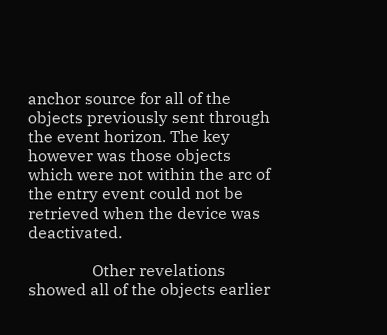anchor source for all of the objects previously sent through the event horizon. The key however was those objects which were not within the arc of the entry event could not be retrieved when the device was deactivated.

                Other revelations showed all of the objects earlier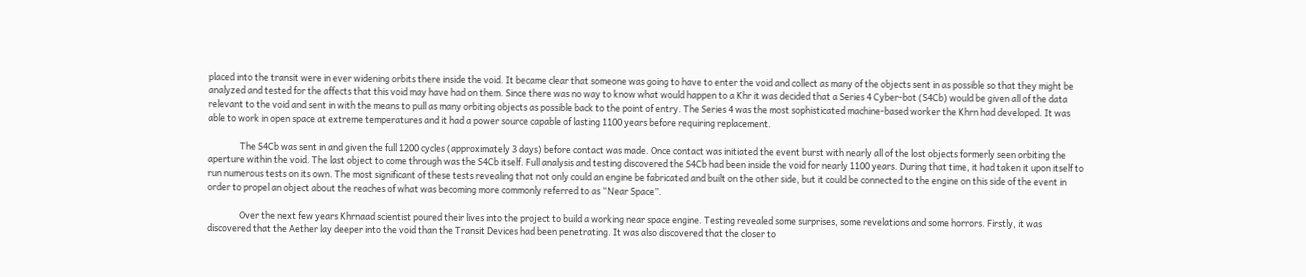placed into the transit were in ever widening orbits there inside the void. It became clear that someone was going to have to enter the void and collect as many of the objects sent in as possible so that they might be analyzed and tested for the affects that this void may have had on them. Since there was no way to know what would happen to a Khr it was decided that a Series 4 Cyber-bot (S4Cb) would be given all of the data relevant to the void and sent in with the means to pull as many orbiting objects as possible back to the point of entry. The Series 4 was the most sophisticated machine-based worker the Khrn had developed. It was able to work in open space at extreme temperatures and it had a power source capable of lasting 1100 years before requiring replacement.

                The S4Cb was sent in and given the full 1200 cycles (approximately 3 days) before contact was made. Once contact was initiated the event burst with nearly all of the lost objects formerly seen orbiting the aperture within the void. The last object to come through was the S4Cb itself. Full analysis and testing discovered the S4Cb had been inside the void for nearly 1100 years. During that time, it had taken it upon itself to run numerous tests on its own. The most significant of these tests revealing that not only could an engine be fabricated and built on the other side, but it could be connected to the engine on this side of the event in order to propel an object about the reaches of what was becoming more commonly referred to as “Near Space”.

                Over the next few years Khrnaad scientist poured their lives into the project to build a working near space engine. Testing revealed some surprises, some revelations and some horrors. Firstly, it was discovered that the Aether lay deeper into the void than the Transit Devices had been penetrating. It was also discovered that the closer to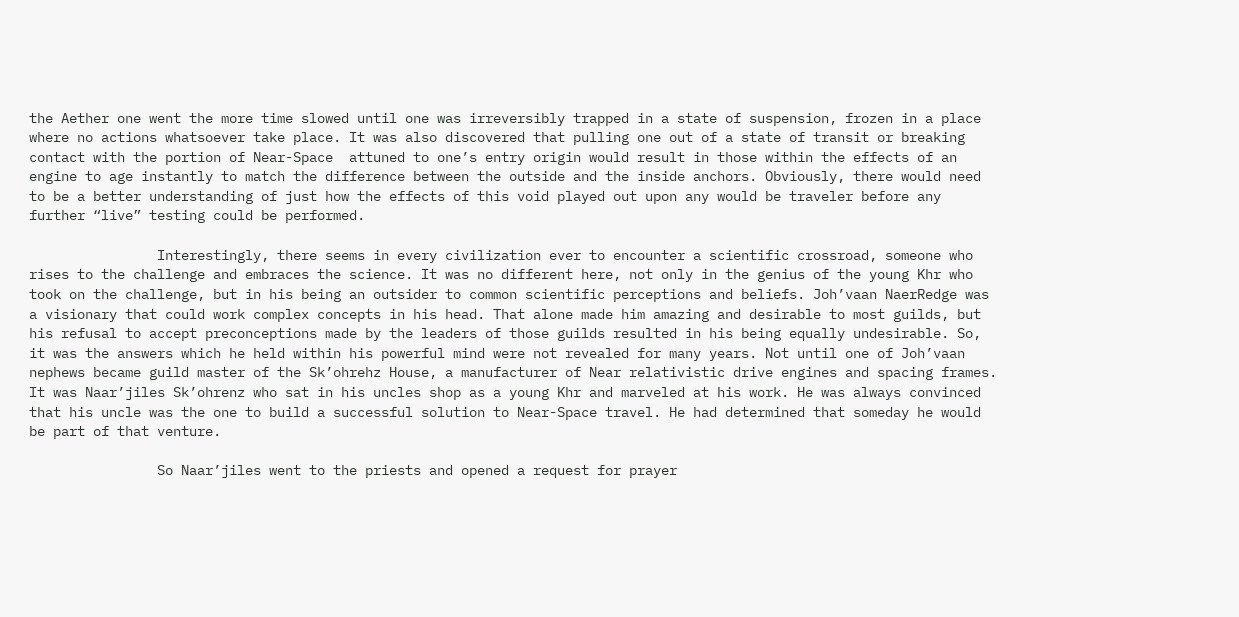the Aether one went the more time slowed until one was irreversibly trapped in a state of suspension, frozen in a place where no actions whatsoever take place. It was also discovered that pulling one out of a state of transit or breaking contact with the portion of Near-Space  attuned to one’s entry origin would result in those within the effects of an engine to age instantly to match the difference between the outside and the inside anchors. Obviously, there would need to be a better understanding of just how the effects of this void played out upon any would be traveler before any further “live” testing could be performed.

                Interestingly, there seems in every civilization ever to encounter a scientific crossroad, someone who rises to the challenge and embraces the science. It was no different here, not only in the genius of the young Khr who took on the challenge, but in his being an outsider to common scientific perceptions and beliefs. Joh’vaan NaerRedge was a visionary that could work complex concepts in his head. That alone made him amazing and desirable to most guilds, but his refusal to accept preconceptions made by the leaders of those guilds resulted in his being equally undesirable. So, it was the answers which he held within his powerful mind were not revealed for many years. Not until one of Joh’vaan nephews became guild master of the Sk’ohrehz House, a manufacturer of Near relativistic drive engines and spacing frames. It was Naar’jiles Sk’ohrenz who sat in his uncles shop as a young Khr and marveled at his work. He was always convinced that his uncle was the one to build a successful solution to Near-Space travel. He had determined that someday he would be part of that venture.

                So Naar’jiles went to the priests and opened a request for prayer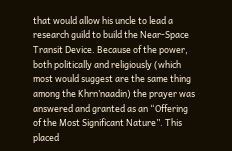that would allow his uncle to lead a research guild to build the Near-Space Transit Device. Because of the power, both politically and religiously (which most would suggest are the same thing among the Khrn’naadin) the prayer was answered and granted as an “Offering of the Most Significant Nature”. This placed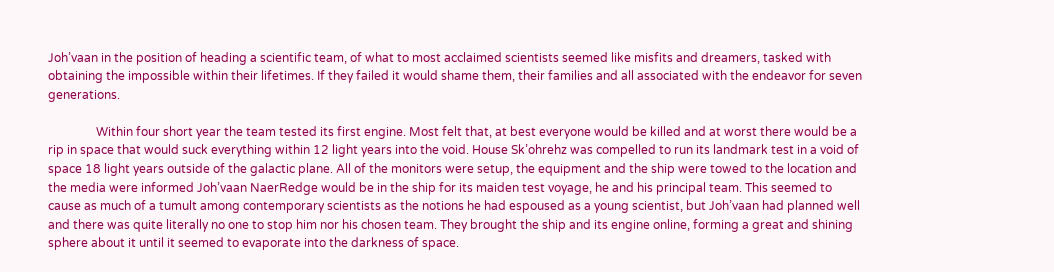Joh’vaan in the position of heading a scientific team, of what to most acclaimed scientists seemed like misfits and dreamers, tasked with obtaining the impossible within their lifetimes. If they failed it would shame them, their families and all associated with the endeavor for seven generations.

                Within four short year the team tested its first engine. Most felt that, at best everyone would be killed and at worst there would be a rip in space that would suck everything within 12 light years into the void. House Sk’ohrehz was compelled to run its landmark test in a void of space 18 light years outside of the galactic plane. All of the monitors were setup, the equipment and the ship were towed to the location and the media were informed Joh’vaan NaerRedge would be in the ship for its maiden test voyage, he and his principal team. This seemed to cause as much of a tumult among contemporary scientists as the notions he had espoused as a young scientist, but Joh’vaan had planned well and there was quite literally no one to stop him nor his chosen team. They brought the ship and its engine online, forming a great and shining sphere about it until it seemed to evaporate into the darkness of space.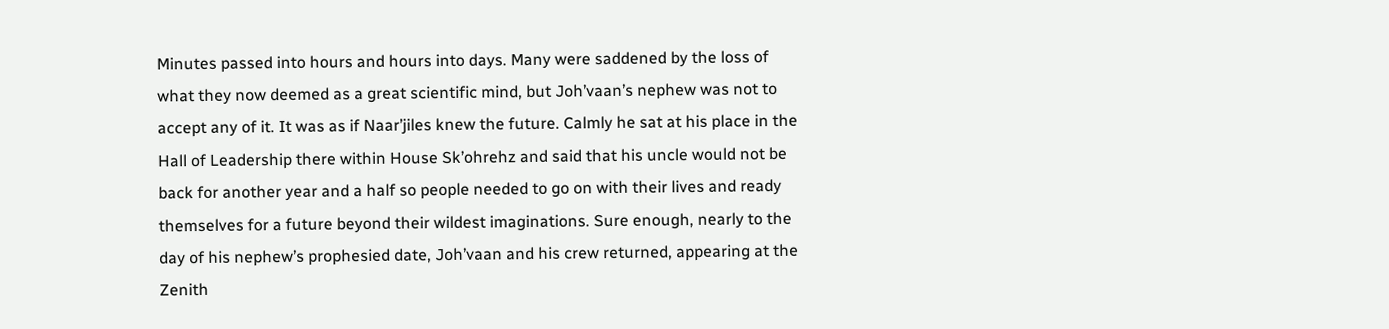Minutes passed into hours and hours into days. Many were saddened by the loss of what they now deemed as a great scientific mind, but Joh’vaan’s nephew was not to accept any of it. It was as if Naar’jiles knew the future. Calmly he sat at his place in the Hall of Leadership there within House Sk’ohrehz and said that his uncle would not be back for another year and a half so people needed to go on with their lives and ready themselves for a future beyond their wildest imaginations. Sure enough, nearly to the day of his nephew’s prophesied date, Joh’vaan and his crew returned, appearing at the Zenith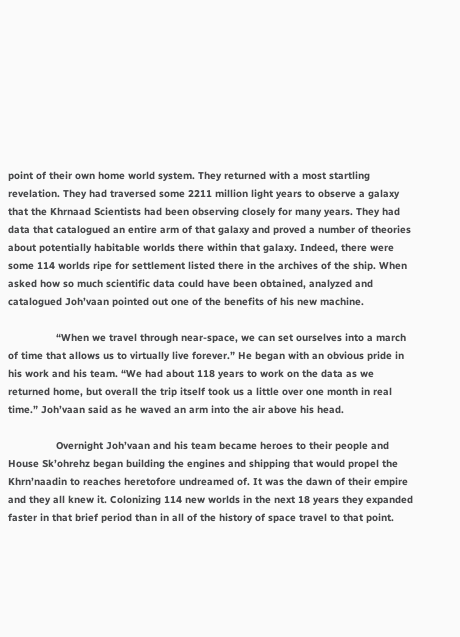point of their own home world system. They returned with a most startling revelation. They had traversed some 2211 million light years to observe a galaxy that the Khrnaad Scientists had been observing closely for many years. They had data that catalogued an entire arm of that galaxy and proved a number of theories about potentially habitable worlds there within that galaxy. Indeed, there were some 114 worlds ripe for settlement listed there in the archives of the ship. When asked how so much scientific data could have been obtained, analyzed and catalogued Joh’vaan pointed out one of the benefits of his new machine.

                “When we travel through near-space, we can set ourselves into a march of time that allows us to virtually live forever.” He began with an obvious pride in his work and his team. “We had about 118 years to work on the data as we returned home, but overall the trip itself took us a little over one month in real time.” Joh’vaan said as he waved an arm into the air above his head.

                Overnight Joh’vaan and his team became heroes to their people and House Sk’ohrehz began building the engines and shipping that would propel the Khrn’naadin to reaches heretofore undreamed of. It was the dawn of their empire and they all knew it. Colonizing 114 new worlds in the next 18 years they expanded faster in that brief period than in all of the history of space travel to that point.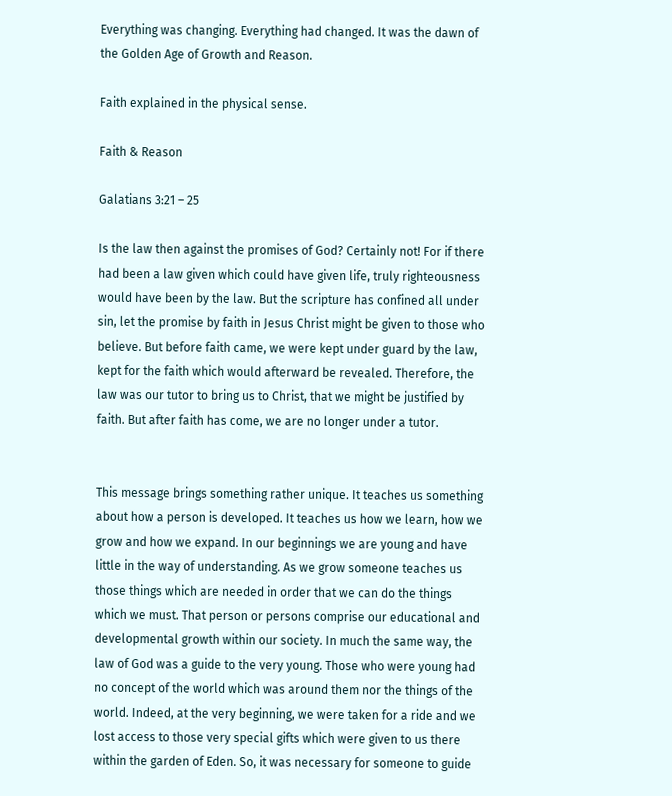Everything was changing. Everything had changed. It was the dawn of the Golden Age of Growth and Reason.

Faith explained in the physical sense.

Faith & Reason

Galatians 3:21 – 25

Is the law then against the promises of God? Certainly not! For if there had been a law given which could have given life, truly righteousness would have been by the law. But the scripture has confined all under sin, let the promise by faith in Jesus Christ might be given to those who believe. But before faith came, we were kept under guard by the law, kept for the faith which would afterward be revealed. Therefore, the law was our tutor to bring us to Christ, that we might be justified by faith. But after faith has come, we are no longer under a tutor.


This message brings something rather unique. It teaches us something about how a person is developed. It teaches us how we learn, how we grow and how we expand. In our beginnings we are young and have little in the way of understanding. As we grow someone teaches us those things which are needed in order that we can do the things which we must. That person or persons comprise our educational and developmental growth within our society. In much the same way, the law of God was a guide to the very young. Those who were young had no concept of the world which was around them nor the things of the world. Indeed, at the very beginning, we were taken for a ride and we lost access to those very special gifts which were given to us there within the garden of Eden. So, it was necessary for someone to guide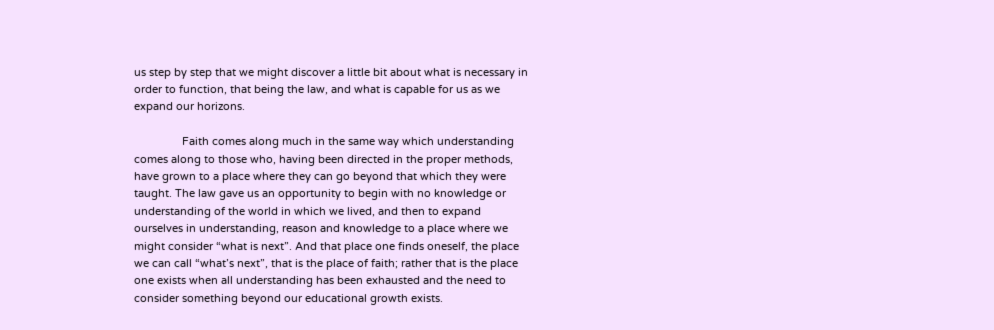us step by step that we might discover a little bit about what is necessary in order to function, that being the law, and what is capable for us as we expand our horizons.

                Faith comes along much in the same way which understanding comes along to those who, having been directed in the proper methods, have grown to a place where they can go beyond that which they were taught. The law gave us an opportunity to begin with no knowledge or understanding of the world in which we lived, and then to expand ourselves in understanding, reason and knowledge to a place where we might consider “what is next”. And that place one finds oneself, the place we can call “what’s next”, that is the place of faith; rather that is the place one exists when all understanding has been exhausted and the need to consider something beyond our educational growth exists.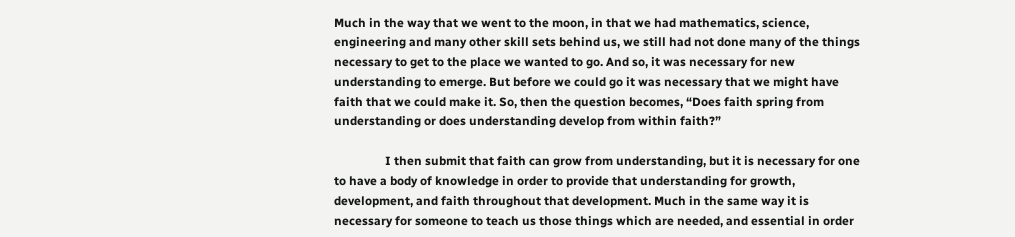Much in the way that we went to the moon, in that we had mathematics, science, engineering and many other skill sets behind us, we still had not done many of the things necessary to get to the place we wanted to go. And so, it was necessary for new understanding to emerge. But before we could go it was necessary that we might have faith that we could make it. So, then the question becomes, “Does faith spring from understanding or does understanding develop from within faith?”

                 I then submit that faith can grow from understanding, but it is necessary for one to have a body of knowledge in order to provide that understanding for growth, development, and faith throughout that development. Much in the same way it is necessary for someone to teach us those things which are needed, and essential in order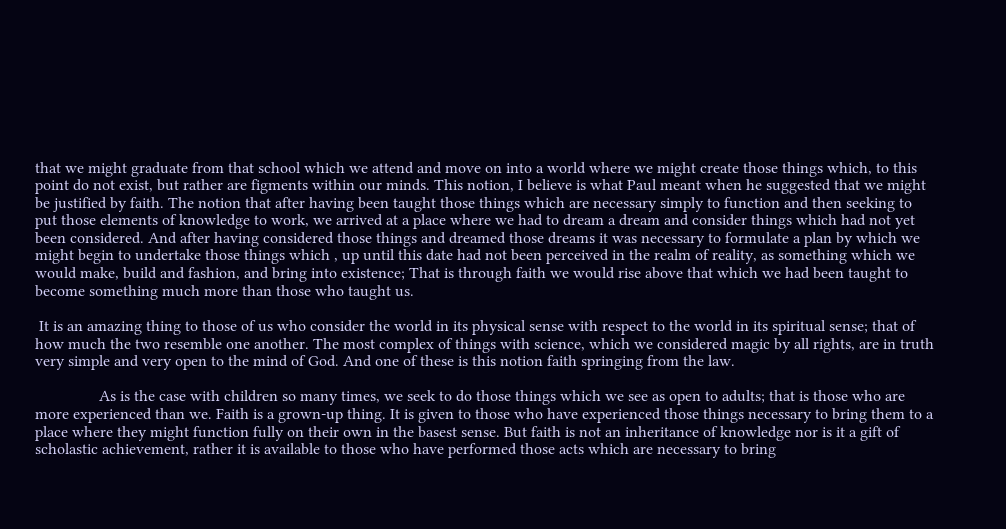that we might graduate from that school which we attend and move on into a world where we might create those things which, to this point do not exist, but rather are figments within our minds. This notion, I believe is what Paul meant when he suggested that we might be justified by faith. The notion that after having been taught those things which are necessary simply to function and then seeking to put those elements of knowledge to work, we arrived at a place where we had to dream a dream and consider things which had not yet been considered. And after having considered those things and dreamed those dreams it was necessary to formulate a plan by which we might begin to undertake those things which , up until this date had not been perceived in the realm of reality, as something which we would make, build and fashion, and bring into existence; That is through faith we would rise above that which we had been taught to become something much more than those who taught us.

 It is an amazing thing to those of us who consider the world in its physical sense with respect to the world in its spiritual sense; that of how much the two resemble one another. The most complex of things with science, which we considered magic by all rights, are in truth very simple and very open to the mind of God. And one of these is this notion faith springing from the law.

                As is the case with children so many times, we seek to do those things which we see as open to adults; that is those who are more experienced than we. Faith is a grown-up thing. It is given to those who have experienced those things necessary to bring them to a place where they might function fully on their own in the basest sense. But faith is not an inheritance of knowledge nor is it a gift of scholastic achievement, rather it is available to those who have performed those acts which are necessary to bring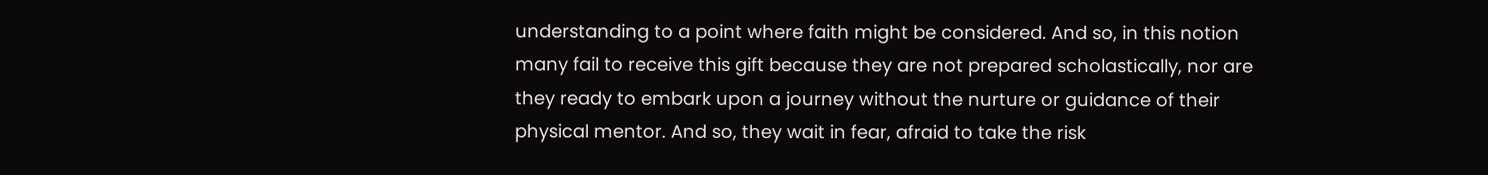understanding to a point where faith might be considered. And so, in this notion many fail to receive this gift because they are not prepared scholastically, nor are they ready to embark upon a journey without the nurture or guidance of their physical mentor. And so, they wait in fear, afraid to take the risk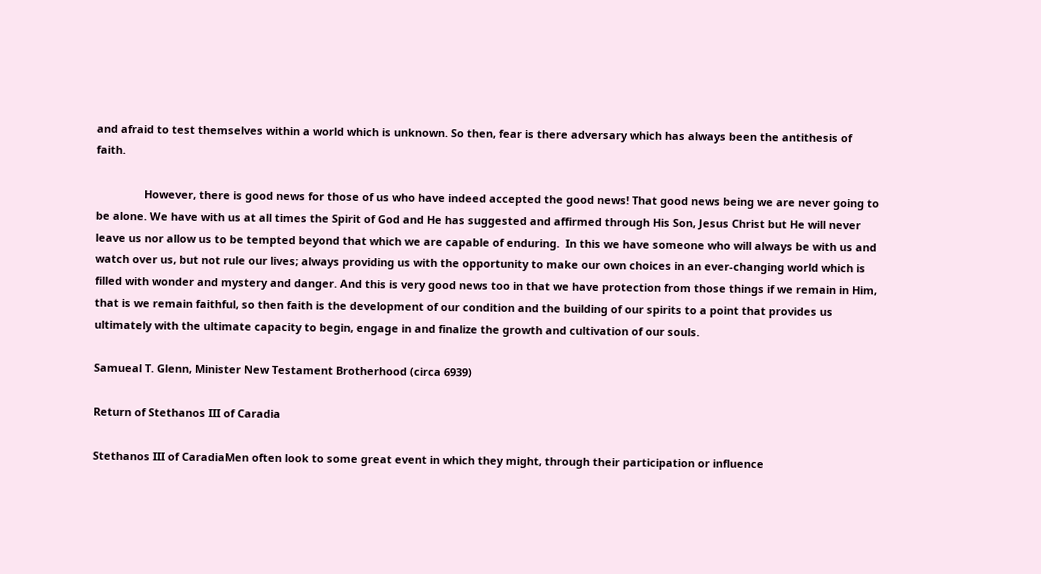and afraid to test themselves within a world which is unknown. So then, fear is there adversary which has always been the antithesis of faith.

                However, there is good news for those of us who have indeed accepted the good news! That good news being we are never going to be alone. We have with us at all times the Spirit of God and He has suggested and affirmed through His Son, Jesus Christ but He will never leave us nor allow us to be tempted beyond that which we are capable of enduring.  In this we have someone who will always be with us and watch over us, but not rule our lives; always providing us with the opportunity to make our own choices in an ever-changing world which is filled with wonder and mystery and danger. And this is very good news too in that we have protection from those things if we remain in Him, that is we remain faithful, so then faith is the development of our condition and the building of our spirits to a point that provides us ultimately with the ultimate capacity to begin, engage in and finalize the growth and cultivation of our souls.

Samueal T. Glenn, Minister New Testament Brotherhood (circa 6939)

Return of Stethanos III of Caradia

Stethanos III of CaradiaMen often look to some great event in which they might, through their participation or influence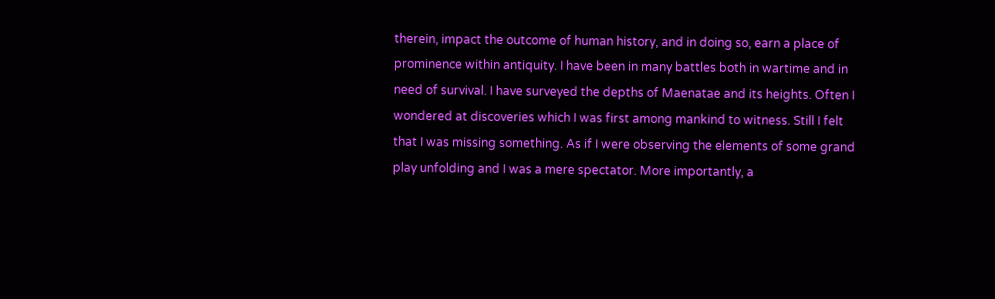therein, impact the outcome of human history, and in doing so, earn a place of prominence within antiquity. I have been in many battles both in wartime and in need of survival. I have surveyed the depths of Maenatae and its heights. Often I wondered at discoveries which I was first among mankind to witness. Still I felt that I was missing something. As if I were observing the elements of some grand play unfolding and I was a mere spectator. More importantly, a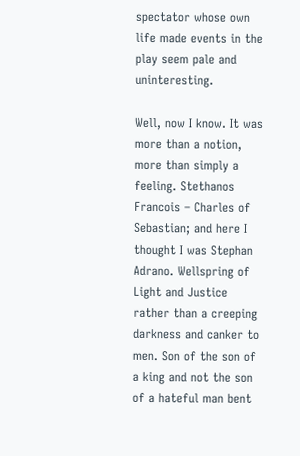spectator whose own life made events in the play seem pale and uninteresting.

Well, now I know. It was more than a notion, more than simply a feeling. Stethanos Francois – Charles of Sebastian; and here I thought I was Stephan Adrano. Wellspring of Light and Justice rather than a creeping darkness and canker to men. Son of the son of a king and not the son of a hateful man bent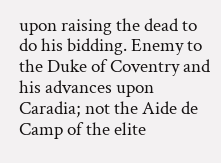upon raising the dead to do his bidding. Enemy to the Duke of Coventry and his advances upon Caradia; not the Aide de Camp of the elite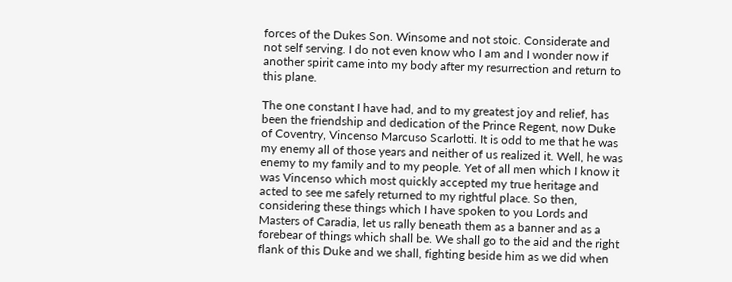forces of the Dukes Son. Winsome and not stoic. Considerate and not self serving. I do not even know who I am and I wonder now if another spirit came into my body after my resurrection and return to this plane.

The one constant I have had, and to my greatest joy and relief, has been the friendship and dedication of the Prince Regent, now Duke of Coventry, Vincenso Marcuso Scarlotti. It is odd to me that he was my enemy all of those years and neither of us realized it. Well, he was enemy to my family and to my people. Yet of all men which I know it was Vincenso which most quickly accepted my true heritage and acted to see me safely returned to my rightful place. So then, considering these things which I have spoken to you Lords and Masters of Caradia, let us rally beneath them as a banner and as a forebear of things which shall be. We shall go to the aid and the right flank of this Duke and we shall, fighting beside him as we did when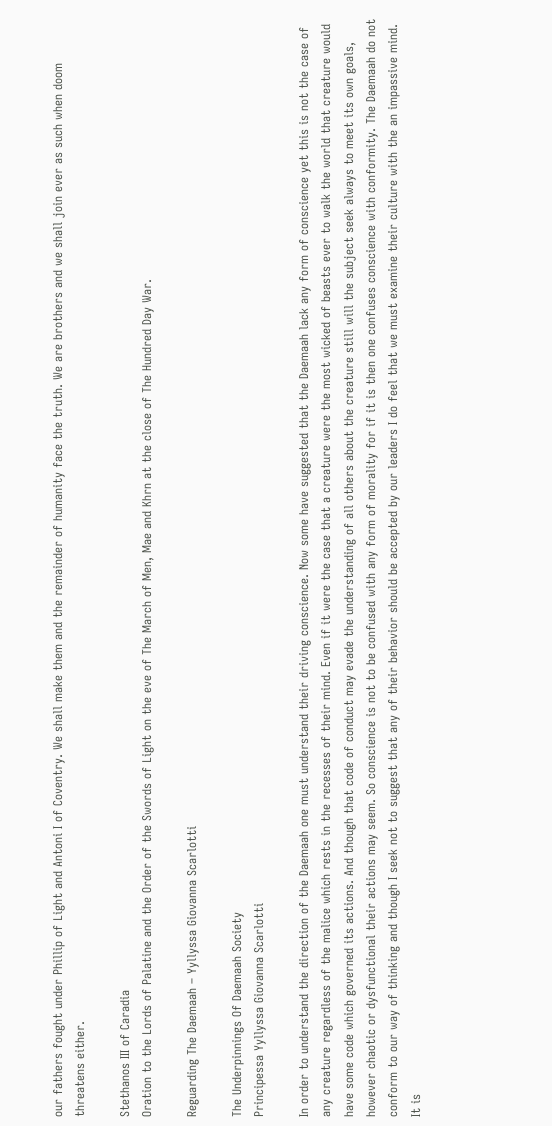our fathers fought under Phillip of Light and Antoni I of Coventry. We shall make them and the remainder of humanity face the truth. We are brothers and we shall join ever as such when doom threatens either.

Stethanos III of Caradia
Oration to the Lords of Palatine and the Order of the Swords of Light on the eve of The March of Men, Mae and Khrn at the close of The Hundred Day War.

Reguarding The Daemaah – Yyllyssa Giovanna Scarlotti

The Underpinnings Of Daemaah Society
Principessa Yyllyssa Giovanna Scarlotti

In order to understand the direction of the Daemaah one must understand their driving conscience. Now some have suggested that the Daemaah lack any form of conscience yet this is not the case of any creature regardless of the malice which rests in the recesses of their mind. Even if it were the case that a creature were the most wicked of beasts ever to walk the world that creature would have some code which governed its actions. And though that code of conduct may evade the understanding of all others about the creature still will the subject seek always to meet its own goals, however chaotic or dysfunctional their actions may seem. So conscience is not to be confused with any form of morality for if it is then one confuses conscience with conformity. The Daemaah do not conform to our way of thinking and though I seek not to suggest that any of their behavior should be accepted by our leaders I do feel that we must examine their culture with the an impassive mind.
It is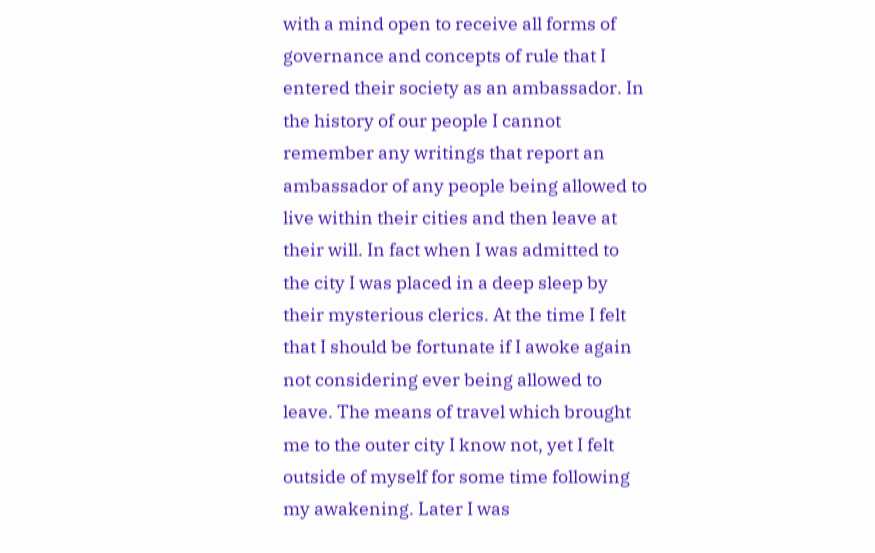with a mind open to receive all forms of governance and concepts of rule that I entered their society as an ambassador. In the history of our people I cannot remember any writings that report an ambassador of any people being allowed to live within their cities and then leave at their will. In fact when I was admitted to the city I was placed in a deep sleep by their mysterious clerics. At the time I felt that I should be fortunate if I awoke again not considering ever being allowed to leave. The means of travel which brought me to the outer city I know not, yet I felt outside of myself for some time following my awakening. Later I was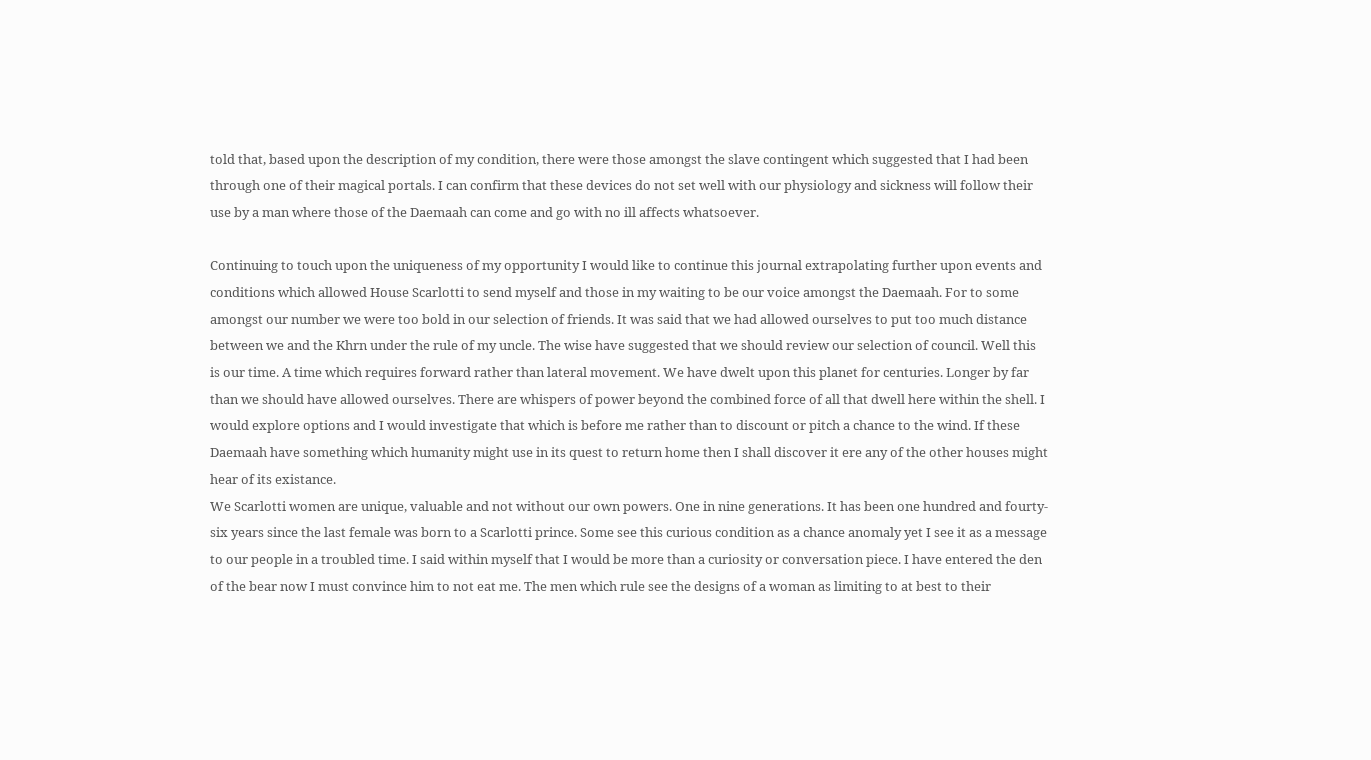told that, based upon the description of my condition, there were those amongst the slave contingent which suggested that I had been through one of their magical portals. I can confirm that these devices do not set well with our physiology and sickness will follow their use by a man where those of the Daemaah can come and go with no ill affects whatsoever.

Continuing to touch upon the uniqueness of my opportunity I would like to continue this journal extrapolating further upon events and conditions which allowed House Scarlotti to send myself and those in my waiting to be our voice amongst the Daemaah. For to some amongst our number we were too bold in our selection of friends. It was said that we had allowed ourselves to put too much distance between we and the Khrn under the rule of my uncle. The wise have suggested that we should review our selection of council. Well this is our time. A time which requires forward rather than lateral movement. We have dwelt upon this planet for centuries. Longer by far than we should have allowed ourselves. There are whispers of power beyond the combined force of all that dwell here within the shell. I would explore options and I would investigate that which is before me rather than to discount or pitch a chance to the wind. If these Daemaah have something which humanity might use in its quest to return home then I shall discover it ere any of the other houses might hear of its existance.
We Scarlotti women are unique, valuable and not without our own powers. One in nine generations. It has been one hundred and fourty-six years since the last female was born to a Scarlotti prince. Some see this curious condition as a chance anomaly yet I see it as a message to our people in a troubled time. I said within myself that I would be more than a curiosity or conversation piece. I have entered the den of the bear now I must convince him to not eat me. The men which rule see the designs of a woman as limiting to at best to their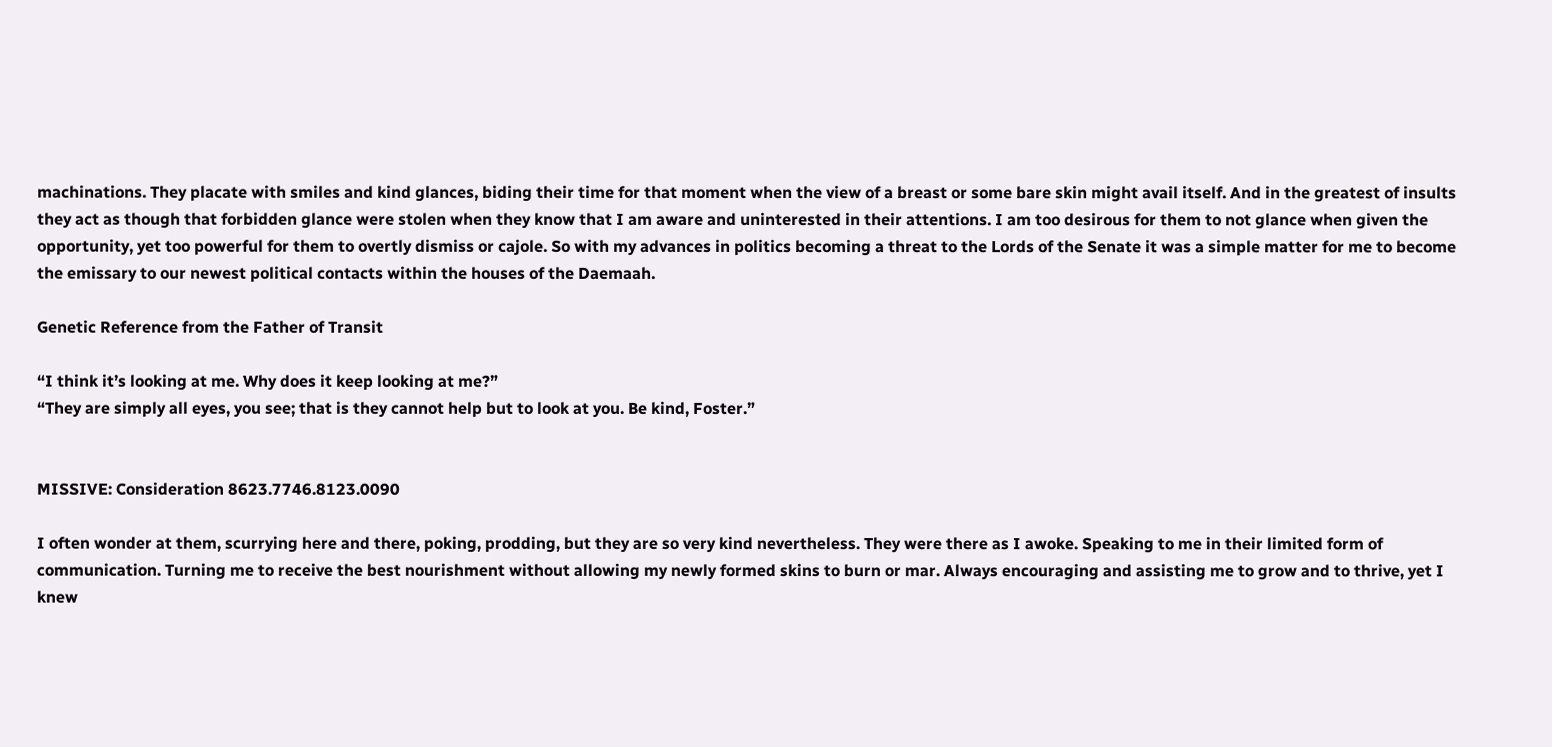machinations. They placate with smiles and kind glances, biding their time for that moment when the view of a breast or some bare skin might avail itself. And in the greatest of insults they act as though that forbidden glance were stolen when they know that I am aware and uninterested in their attentions. I am too desirous for them to not glance when given the opportunity, yet too powerful for them to overtly dismiss or cajole. So with my advances in politics becoming a threat to the Lords of the Senate it was a simple matter for me to become the emissary to our newest political contacts within the houses of the Daemaah.

Genetic Reference from the Father of Transit

“I think it’s looking at me. Why does it keep looking at me?”
“They are simply all eyes, you see; that is they cannot help but to look at you. Be kind, Foster.”


MISSIVE: Consideration 8623.7746.8123.0090

I often wonder at them, scurrying here and there, poking, prodding, but they are so very kind nevertheless. They were there as I awoke. Speaking to me in their limited form of communication. Turning me to receive the best nourishment without allowing my newly formed skins to burn or mar. Always encouraging and assisting me to grow and to thrive, yet I knew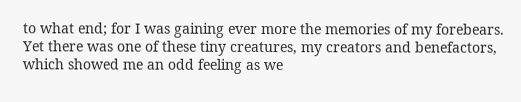to what end; for I was gaining ever more the memories of my forebears.
Yet there was one of these tiny creatures, my creators and benefactors, which showed me an odd feeling as we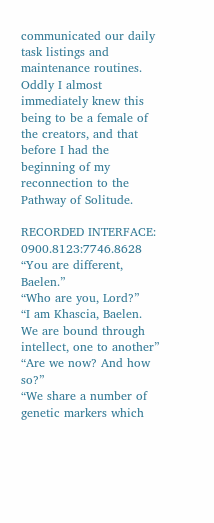communicated our daily task listings and maintenance routines. Oddly I almost immediately knew this being to be a female of the creators, and that before I had the beginning of my reconnection to the Pathway of Solitude.

RECORDED INTERFACE: 0900.8123:7746.8628
“You are different, Baelen.”
“Who are you, Lord?”
“I am Khascia, Baelen. We are bound through intellect, one to another”
“Are we now? And how so?”
“We share a number of genetic markers which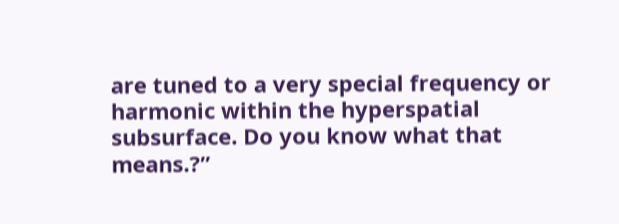are tuned to a very special frequency or harmonic within the hyperspatial subsurface. Do you know what that means.?”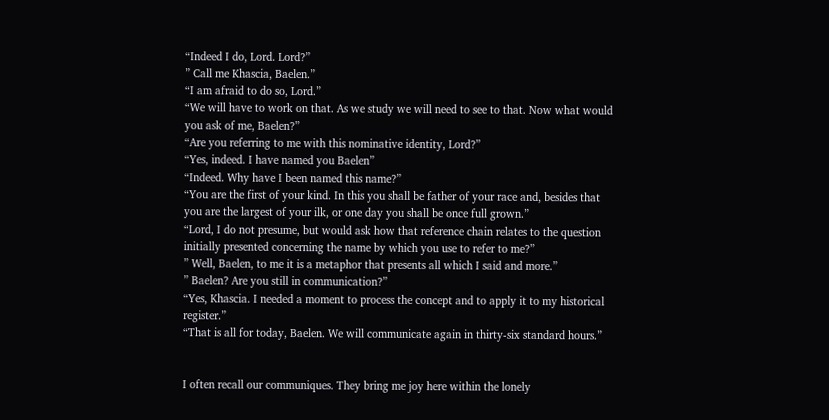“Indeed I do, Lord. Lord?”
” Call me Khascia, Baelen.”
“I am afraid to do so, Lord.”
“We will have to work on that. As we study we will need to see to that. Now what would you ask of me, Baelen?”
“Are you referring to me with this nominative identity, Lord?”
“Yes, indeed. I have named you Baelen”
“Indeed. Why have I been named this name?”
“You are the first of your kind. In this you shall be father of your race and, besides that you are the largest of your ilk, or one day you shall be once full grown.”
“Lord, I do not presume, but would ask how that reference chain relates to the question initially presented concerning the name by which you use to refer to me?”
” Well, Baelen, to me it is a metaphor that presents all which I said and more.”
” Baelen? Are you still in communication?”
“Yes, Khascia. I needed a moment to process the concept and to apply it to my historical register.”
“That is all for today, Baelen. We will communicate again in thirty-six standard hours.”


I often recall our communiques. They bring me joy here within the lonely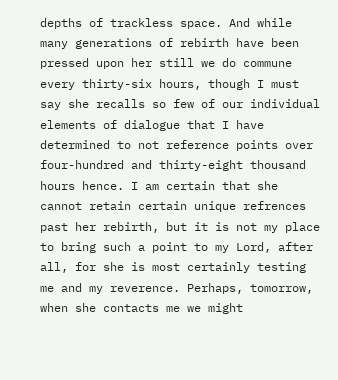depths of trackless space. And while many generations of rebirth have been pressed upon her still we do commune every thirty-six hours, though I must say she recalls so few of our individual elements of dialogue that I have determined to not reference points over four-hundred and thirty-eight thousand hours hence. I am certain that she cannot retain certain unique refrences past her rebirth, but it is not my place to bring such a point to my Lord, after all, for she is most certainly testing me and my reverence. Perhaps, tomorrow, when she contacts me we might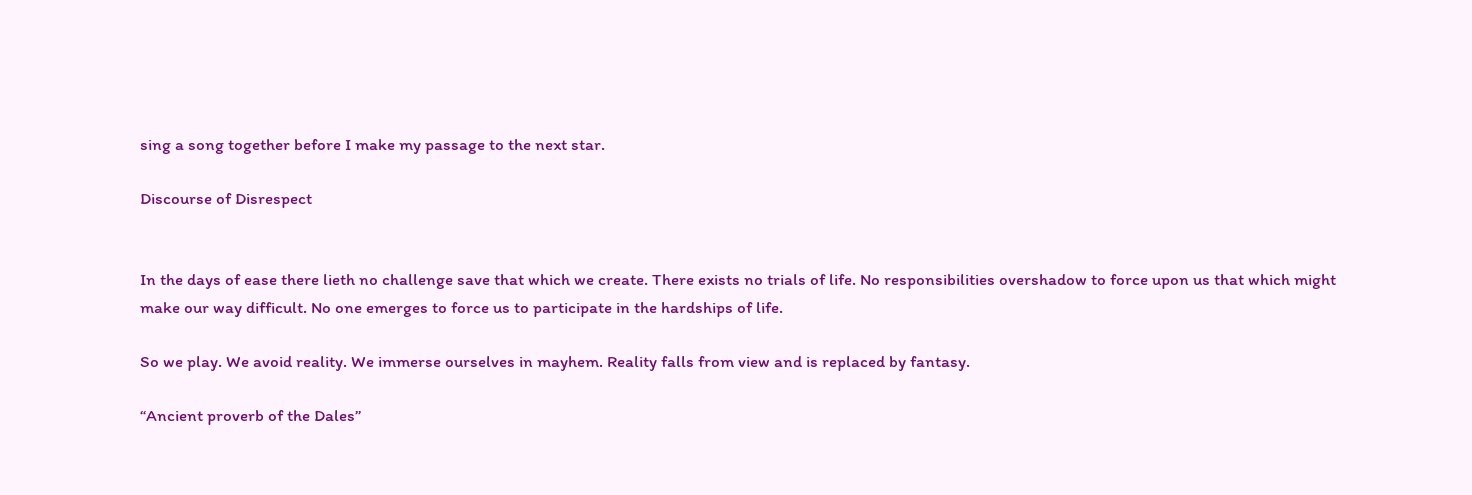sing a song together before I make my passage to the next star.

Discourse of Disrespect


In the days of ease there lieth no challenge save that which we create. There exists no trials of life. No responsibilities overshadow to force upon us that which might make our way difficult. No one emerges to force us to participate in the hardships of life.

So we play. We avoid reality. We immerse ourselves in mayhem. Reality falls from view and is replaced by fantasy.

“Ancient proverb of the Dales”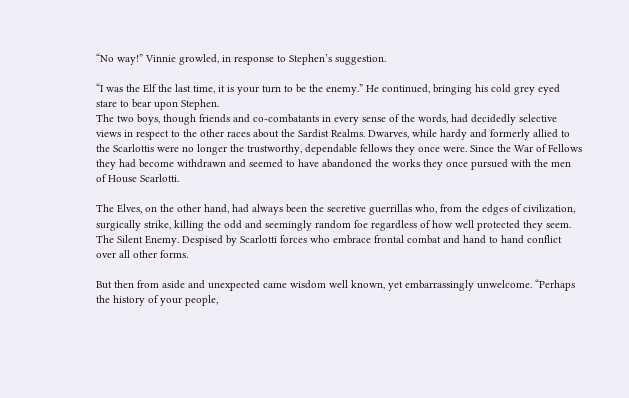“No way!” Vinnie growled, in response to Stephen’s suggestion.

“I was the Elf the last time, it is your turn to be the enemy.” He continued, bringing his cold grey eyed stare to bear upon Stephen.
The two boys, though friends and co-combatants in every sense of the words, had decidedly selective views in respect to the other races about the Sardist Realms. Dwarves, while hardy and formerly allied to the Scarlottis were no longer the trustworthy, dependable fellows they once were. Since the War of Fellows they had become withdrawn and seemed to have abandoned the works they once pursued with the men of House Scarlotti.

The Elves, on the other hand, had always been the secretive guerrillas who, from the edges of civilization, surgically strike, killing the odd and seemingly random foe regardless of how well protected they seem. The Silent Enemy. Despised by Scarlotti forces who embrace frontal combat and hand to hand conflict over all other forms.

But then from aside and unexpected came wisdom well known, yet embarrassingly unwelcome. “Perhaps the history of your people,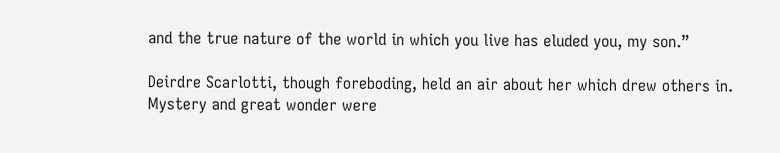and the true nature of the world in which you live has eluded you, my son.”

Deirdre Scarlotti, though foreboding, held an air about her which drew others in. Mystery and great wonder were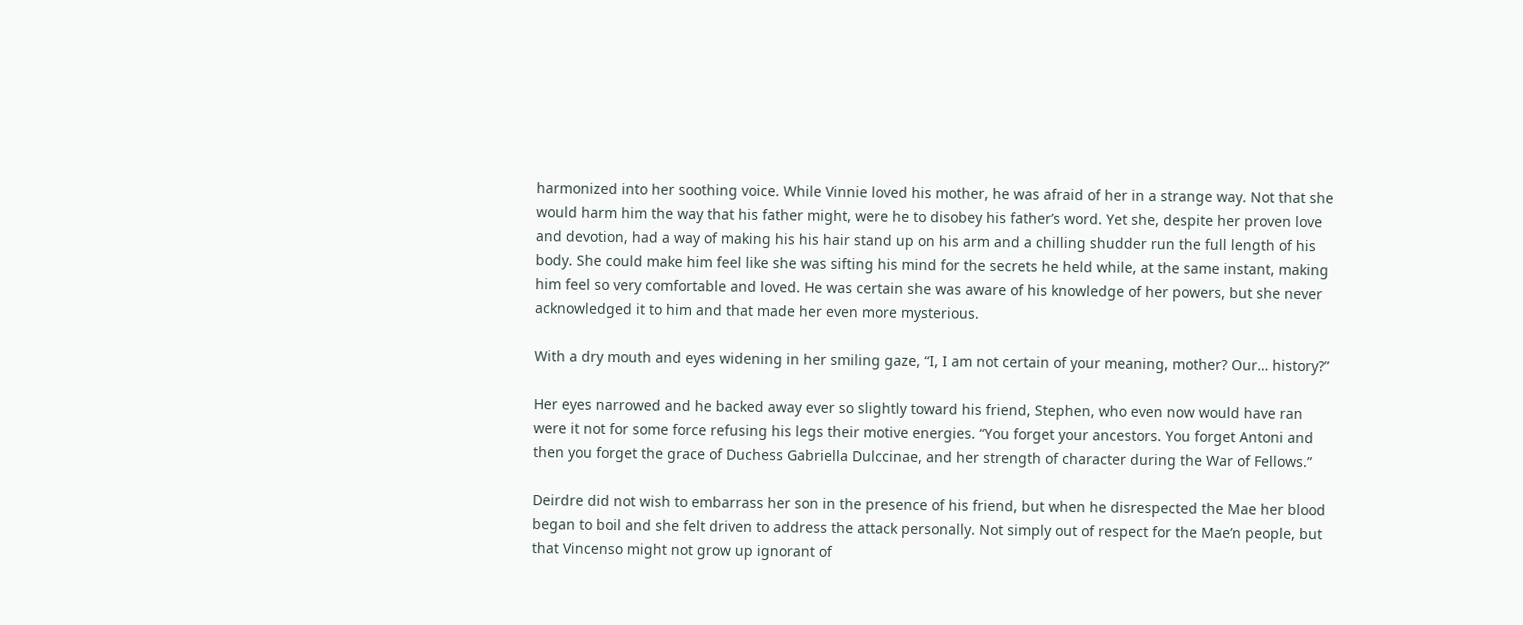harmonized into her soothing voice. While Vinnie loved his mother, he was afraid of her in a strange way. Not that she would harm him the way that his father might, were he to disobey his father’s word. Yet she, despite her proven love and devotion, had a way of making his his hair stand up on his arm and a chilling shudder run the full length of his body. She could make him feel like she was sifting his mind for the secrets he held while, at the same instant, making him feel so very comfortable and loved. He was certain she was aware of his knowledge of her powers, but she never acknowledged it to him and that made her even more mysterious.

With a dry mouth and eyes widening in her smiling gaze, “I, I am not certain of your meaning, mother? Our… history?”

Her eyes narrowed and he backed away ever so slightly toward his friend, Stephen, who even now would have ran were it not for some force refusing his legs their motive energies. “You forget your ancestors. You forget Antoni and then you forget the grace of Duchess Gabriella Dulccinae, and her strength of character during the War of Fellows.”

Deirdre did not wish to embarrass her son in the presence of his friend, but when he disrespected the Mae her blood began to boil and she felt driven to address the attack personally. Not simply out of respect for the Mae’n people, but that Vincenso might not grow up ignorant of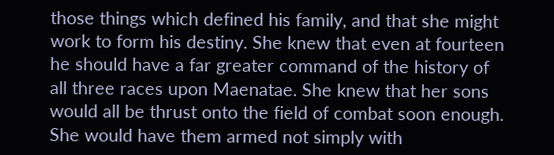those things which defined his family, and that she might work to form his destiny. She knew that even at fourteen he should have a far greater command of the history of all three races upon Maenatae. She knew that her sons would all be thrust onto the field of combat soon enough. She would have them armed not simply with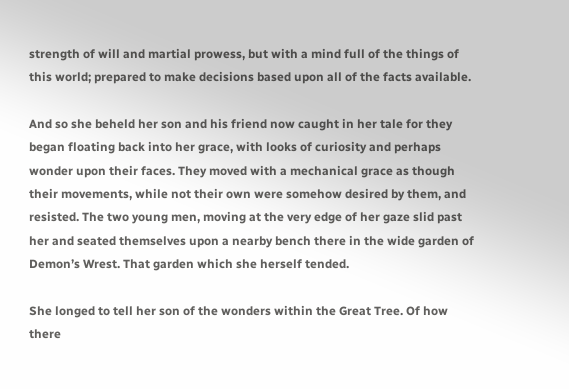strength of will and martial prowess, but with a mind full of the things of this world; prepared to make decisions based upon all of the facts available.

And so she beheld her son and his friend now caught in her tale for they began floating back into her grace, with looks of curiosity and perhaps wonder upon their faces. They moved with a mechanical grace as though their movements, while not their own were somehow desired by them, and resisted. The two young men, moving at the very edge of her gaze slid past her and seated themselves upon a nearby bench there in the wide garden of Demon’s Wrest. That garden which she herself tended.

She longed to tell her son of the wonders within the Great Tree. Of how there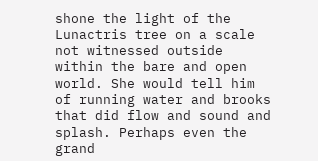shone the light of the Lunactris tree on a scale not witnessed outside within the bare and open world. She would tell him of running water and brooks that did flow and sound and splash. Perhaps even the grand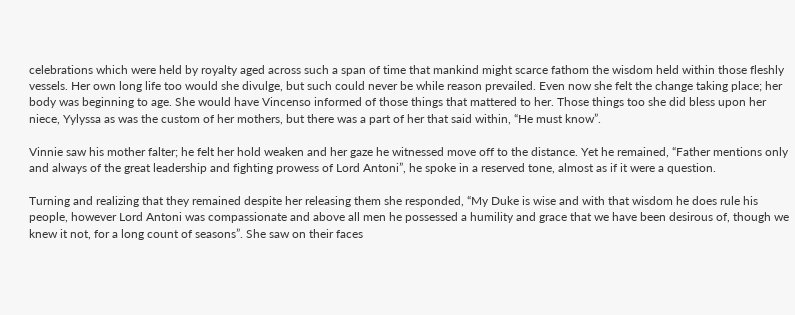celebrations which were held by royalty aged across such a span of time that mankind might scarce fathom the wisdom held within those fleshly vessels. Her own long life too would she divulge, but such could never be while reason prevailed. Even now she felt the change taking place; her body was beginning to age. She would have Vincenso informed of those things that mattered to her. Those things too she did bless upon her niece, Yylyssa as was the custom of her mothers, but there was a part of her that said within, “He must know”.

Vinnie saw his mother falter; he felt her hold weaken and her gaze he witnessed move off to the distance. Yet he remained, “Father mentions only and always of the great leadership and fighting prowess of Lord Antoni”, he spoke in a reserved tone, almost as if it were a question.

Turning and realizing that they remained despite her releasing them she responded, “My Duke is wise and with that wisdom he does rule his people, however Lord Antoni was compassionate and above all men he possessed a humility and grace that we have been desirous of, though we knew it not, for a long count of seasons”. She saw on their faces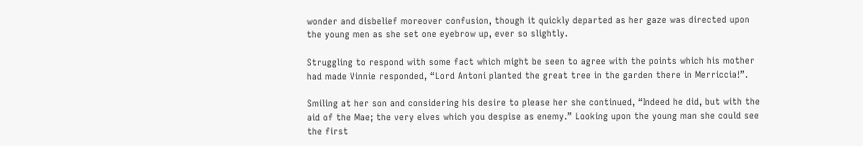wonder and disbelief moreover confusion, though it quickly departed as her gaze was directed upon the young men as she set one eyebrow up, ever so slightly.

Struggling to respond with some fact which might be seen to agree with the points which his mother had made Vinnie responded, “Lord Antoni planted the great tree in the garden there in Merriccia!”.

Smiling at her son and considering his desire to please her she continued, “Indeed he did, but with the aid of the Mae; the very elves which you despise as enemy.” Looking upon the young man she could see the first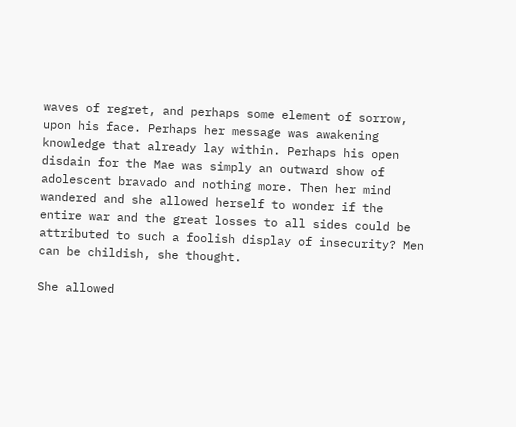waves of regret, and perhaps some element of sorrow, upon his face. Perhaps her message was awakening knowledge that already lay within. Perhaps his open disdain for the Mae was simply an outward show of adolescent bravado and nothing more. Then her mind wandered and she allowed herself to wonder if the entire war and the great losses to all sides could be attributed to such a foolish display of insecurity? Men can be childish, she thought.

She allowed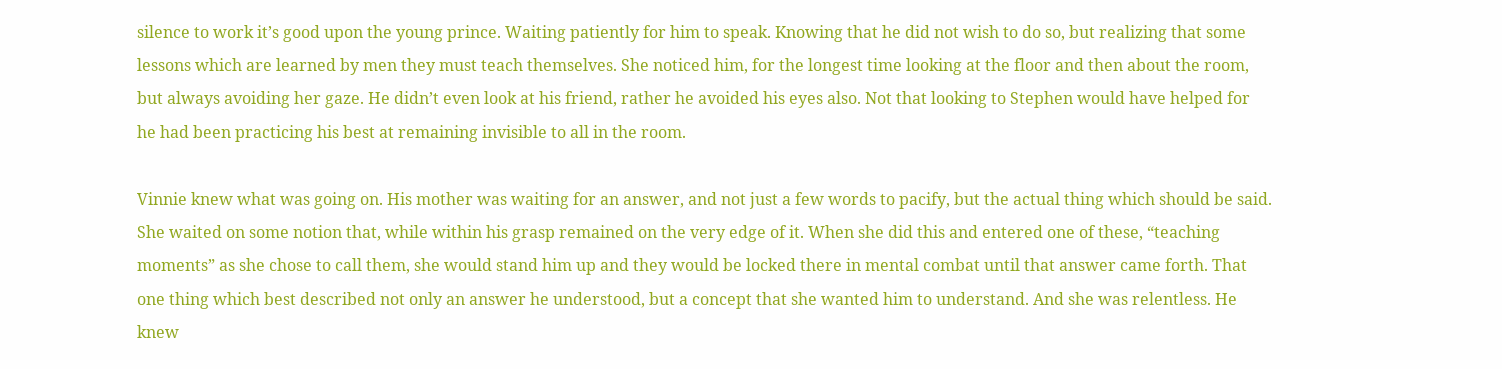silence to work it’s good upon the young prince. Waiting patiently for him to speak. Knowing that he did not wish to do so, but realizing that some lessons which are learned by men they must teach themselves. She noticed him, for the longest time looking at the floor and then about the room, but always avoiding her gaze. He didn’t even look at his friend, rather he avoided his eyes also. Not that looking to Stephen would have helped for he had been practicing his best at remaining invisible to all in the room.

Vinnie knew what was going on. His mother was waiting for an answer, and not just a few words to pacify, but the actual thing which should be said. She waited on some notion that, while within his grasp remained on the very edge of it. When she did this and entered one of these, “teaching moments” as she chose to call them, she would stand him up and they would be locked there in mental combat until that answer came forth. That one thing which best described not only an answer he understood, but a concept that she wanted him to understand. And she was relentless. He knew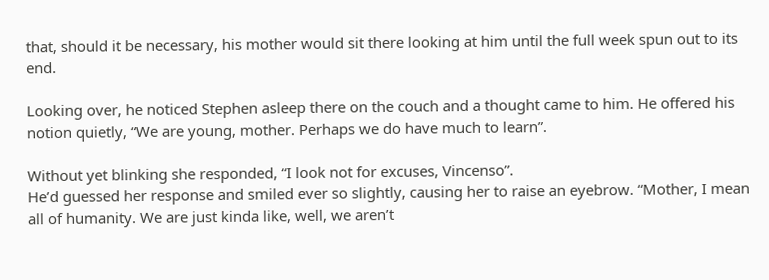that, should it be necessary, his mother would sit there looking at him until the full week spun out to its end.

Looking over, he noticed Stephen asleep there on the couch and a thought came to him. He offered his notion quietly, “We are young, mother. Perhaps we do have much to learn”.

Without yet blinking she responded, “I look not for excuses, Vincenso”.
He’d guessed her response and smiled ever so slightly, causing her to raise an eyebrow. “Mother, I mean all of humanity. We are just kinda like, well, we aren’t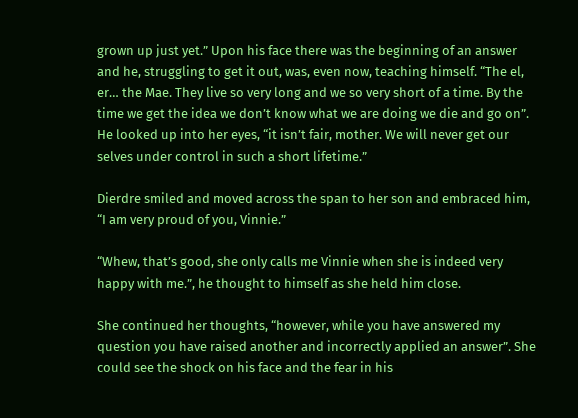grown up just yet.” Upon his face there was the beginning of an answer and he, struggling to get it out, was, even now, teaching himself. “The el, er… the Mae. They live so very long and we so very short of a time. By the time we get the idea we don’t know what we are doing we die and go on”. He looked up into her eyes, “it isn’t fair, mother. We will never get our selves under control in such a short lifetime.”

Dierdre smiled and moved across the span to her son and embraced him, “I am very proud of you, Vinnie.”

“Whew, that’s good, she only calls me Vinnie when she is indeed very happy with me.”, he thought to himself as she held him close.

She continued her thoughts, “however, while you have answered my question you have raised another and incorrectly applied an answer”. She could see the shock on his face and the fear in his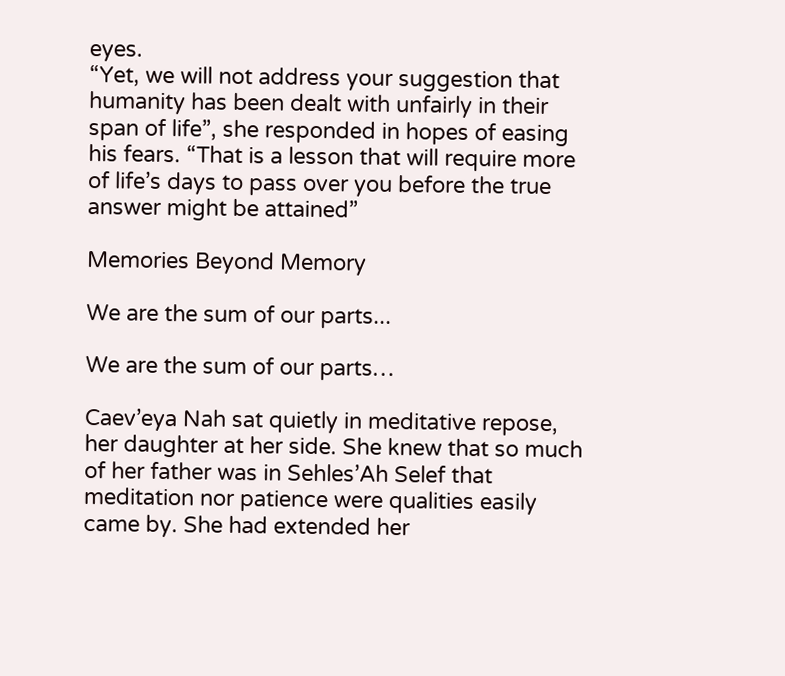eyes.
“Yet, we will not address your suggestion that humanity has been dealt with unfairly in their span of life”, she responded in hopes of easing his fears. “That is a lesson that will require more of life’s days to pass over you before the true answer might be attained”

Memories Beyond Memory

We are the sum of our parts...

We are the sum of our parts…

Caev’eya Nah sat quietly in meditative repose, her daughter at her side. She knew that so much of her father was in Sehles’Ah Selef that meditation nor patience were qualities easily came by. She had extended her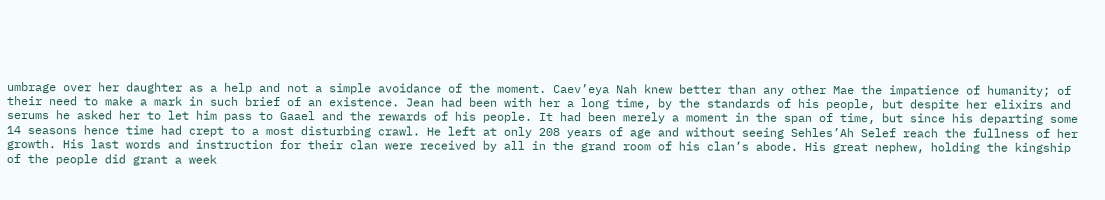umbrage over her daughter as a help and not a simple avoidance of the moment. Caev’eya Nah knew better than any other Mae the impatience of humanity; of their need to make a mark in such brief of an existence. Jean had been with her a long time, by the standards of his people, but despite her elixirs and serums he asked her to let him pass to Gaael and the rewards of his people. It had been merely a moment in the span of time, but since his departing some 14 seasons hence time had crept to a most disturbing crawl. He left at only 208 years of age and without seeing Sehles’Ah Selef reach the fullness of her growth. His last words and instruction for their clan were received by all in the grand room of his clan’s abode. His great nephew, holding the kingship of the people did grant a week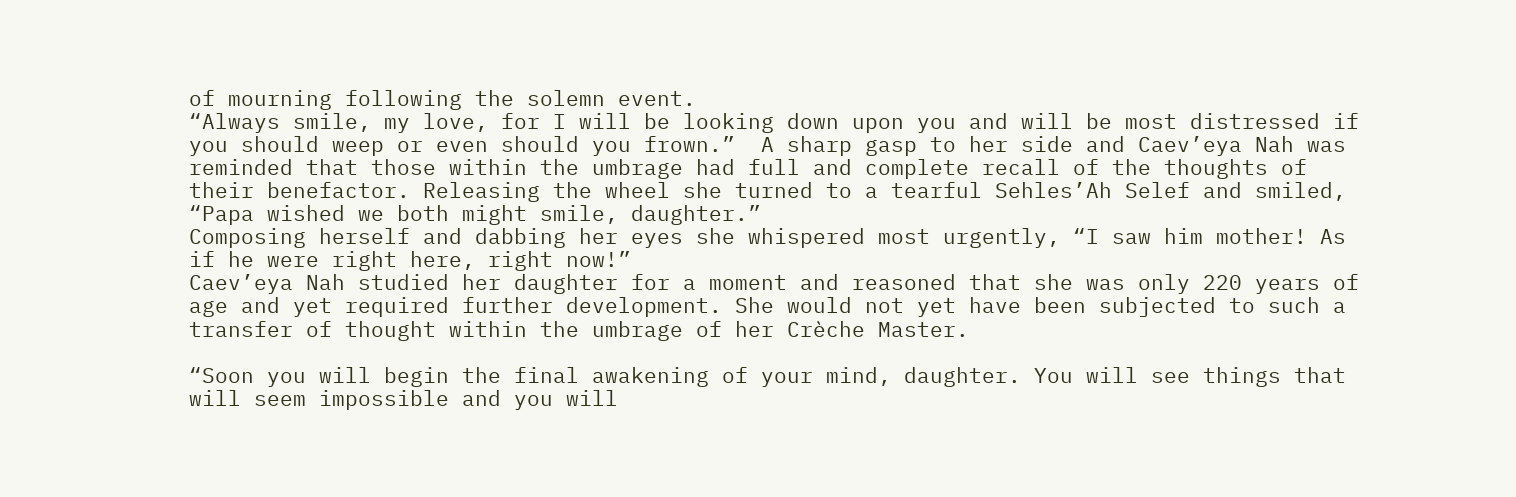of mourning following the solemn event.
“Always smile, my love, for I will be looking down upon you and will be most distressed if you should weep or even should you frown.”  A sharp gasp to her side and Caev’eya Nah was reminded that those within the umbrage had full and complete recall of the thoughts of their benefactor. Releasing the wheel she turned to a tearful Sehles’Ah Selef and smiled, “Papa wished we both might smile, daughter.”
Composing herself and dabbing her eyes she whispered most urgently, “I saw him mother! As if he were right here, right now!”
Caev’eya Nah studied her daughter for a moment and reasoned that she was only 220 years of age and yet required further development. She would not yet have been subjected to such a transfer of thought within the umbrage of her Crèche Master.

“Soon you will begin the final awakening of your mind, daughter. You will see things that will seem impossible and you will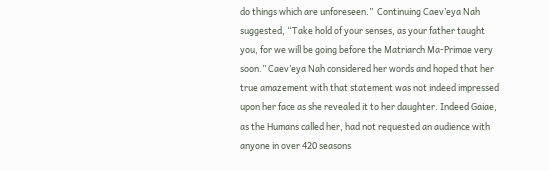do things which are unforeseen.”  Continuing Caev’eya Nah suggested, “Take hold of your senses, as your father taught you, for we will be going before the Matriarch Ma-Primae very soon.” Caev’eya Nah considered her words and hoped that her true amazement with that statement was not indeed impressed upon her face as she revealed it to her daughter. Indeed Gaiae, as the Humans called her, had not requested an audience with anyone in over 420 seasons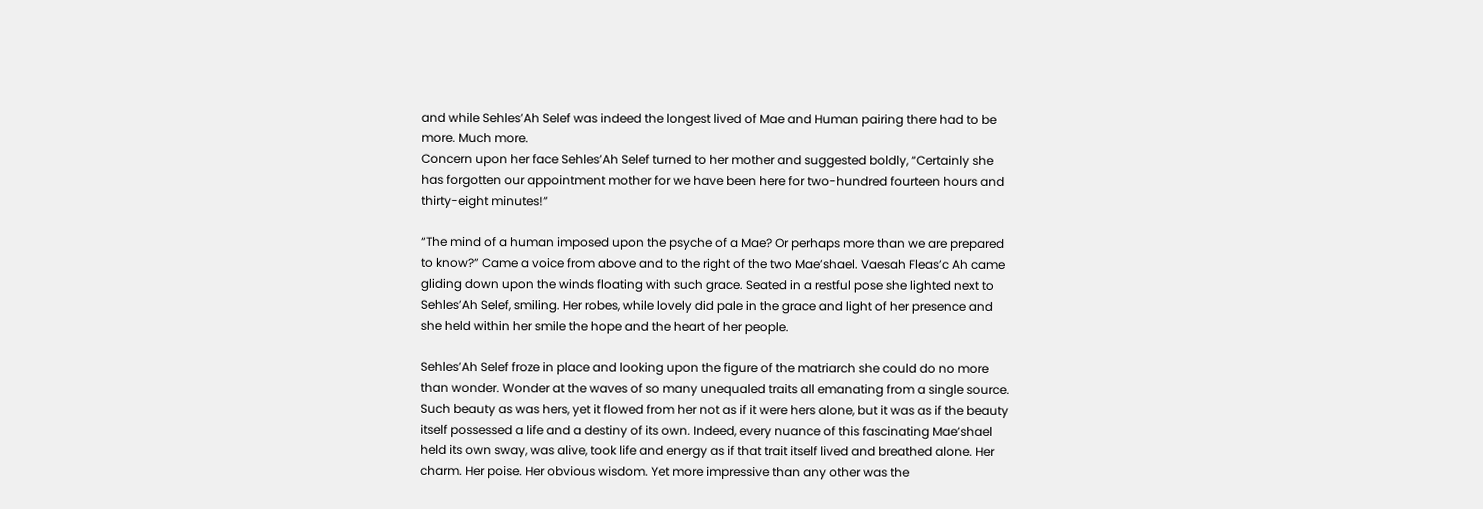and while Sehles’Ah Selef was indeed the longest lived of Mae and Human pairing there had to be more. Much more.
Concern upon her face Sehles’Ah Selef turned to her mother and suggested boldly, “Certainly she has forgotten our appointment mother for we have been here for two-hundred fourteen hours and thirty-eight minutes!”

“The mind of a human imposed upon the psyche of a Mae? Or perhaps more than we are prepared to know?” Came a voice from above and to the right of the two Mae’shael. Vaesah Fleas’c Ah came gliding down upon the winds floating with such grace. Seated in a restful pose she lighted next to Sehles’Ah Selef, smiling. Her robes, while lovely did pale in the grace and light of her presence and she held within her smile the hope and the heart of her people.

Sehles’Ah Selef froze in place and looking upon the figure of the matriarch she could do no more than wonder. Wonder at the waves of so many unequaled traits all emanating from a single source. Such beauty as was hers, yet it flowed from her not as if it were hers alone, but it was as if the beauty itself possessed a life and a destiny of its own. Indeed, every nuance of this fascinating Mae’shael held its own sway, was alive, took life and energy as if that trait itself lived and breathed alone. Her charm. Her poise. Her obvious wisdom. Yet more impressive than any other was the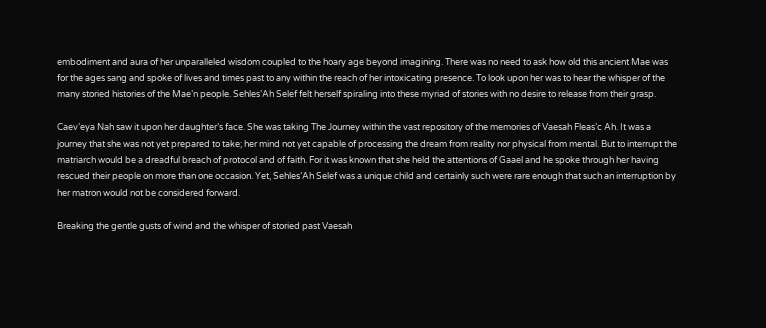embodiment and aura of her unparalleled wisdom coupled to the hoary age beyond imagining. There was no need to ask how old this ancient Mae was for the ages sang and spoke of lives and times past to any within the reach of her intoxicating presence. To look upon her was to hear the whisper of the many storied histories of the Mae’n people. Sehles’Ah Selef felt herself spiraling into these myriad of stories with no desire to release from their grasp.

Caev’eya Nah saw it upon her daughter’s face. She was taking The Journey within the vast repository of the memories of Vaesah Fleas’c Ah. It was a journey that she was not yet prepared to take; her mind not yet capable of processing the dream from reality nor physical from mental. But to interrupt the matriarch would be a dreadful breach of protocol and of faith. For it was known that she held the attentions of Gaael and he spoke through her having rescued their people on more than one occasion. Yet, Sehles’Ah Selef was a unique child and certainly such were rare enough that such an interruption by her matron would not be considered forward.

Breaking the gentle gusts of wind and the whisper of storied past Vaesah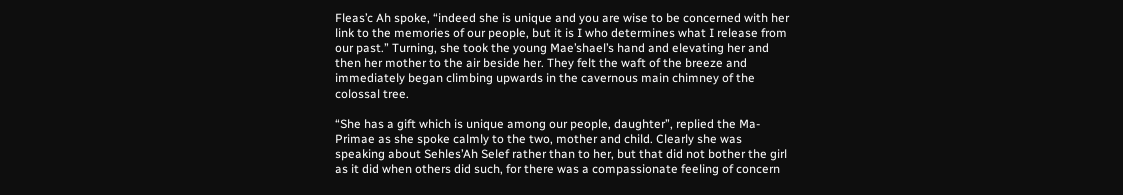Fleas’c Ah spoke, “indeed she is unique and you are wise to be concerned with her link to the memories of our people, but it is I who determines what I release from our past.” Turning, she took the young Mae’shael’s hand and elevating her and then her mother to the air beside her. They felt the waft of the breeze and immediately began climbing upwards in the cavernous main chimney of the colossal tree.

“She has a gift which is unique among our people, daughter”, replied the Ma-Primae as she spoke calmly to the two, mother and child. Clearly she was speaking about Sehles’Ah Selef rather than to her, but that did not bother the girl as it did when others did such, for there was a compassionate feeling of concern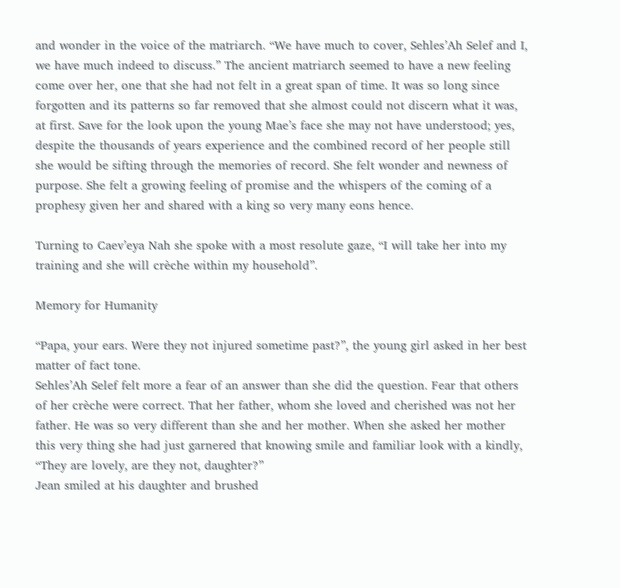and wonder in the voice of the matriarch. “We have much to cover, Sehles’Ah Selef and I, we have much indeed to discuss.” The ancient matriarch seemed to have a new feeling come over her, one that she had not felt in a great span of time. It was so long since forgotten and its patterns so far removed that she almost could not discern what it was, at first. Save for the look upon the young Mae’s face she may not have understood; yes, despite the thousands of years experience and the combined record of her people still she would be sifting through the memories of record. She felt wonder and newness of purpose. She felt a growing feeling of promise and the whispers of the coming of a prophesy given her and shared with a king so very many eons hence.

Turning to Caev’eya Nah she spoke with a most resolute gaze, “I will take her into my training and she will crèche within my household”.

Memory for Humanity

“Papa, your ears. Were they not injured sometime past?”, the young girl asked in her best matter of fact tone.
Sehles’Ah Selef felt more a fear of an answer than she did the question. Fear that others of her crèche were correct. That her father, whom she loved and cherished was not her father. He was so very different than she and her mother. When she asked her mother this very thing she had just garnered that knowing smile and familiar look with a kindly,     “They are lovely, are they not, daughter?”
Jean smiled at his daughter and brushed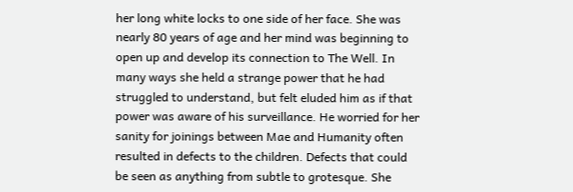her long white locks to one side of her face. She was nearly 80 years of age and her mind was beginning to open up and develop its connection to The Well. In many ways she held a strange power that he had struggled to understand, but felt eluded him as if that power was aware of his surveillance. He worried for her sanity for joinings between Mae and Humanity often resulted in defects to the children. Defects that could be seen as anything from subtle to grotesque. She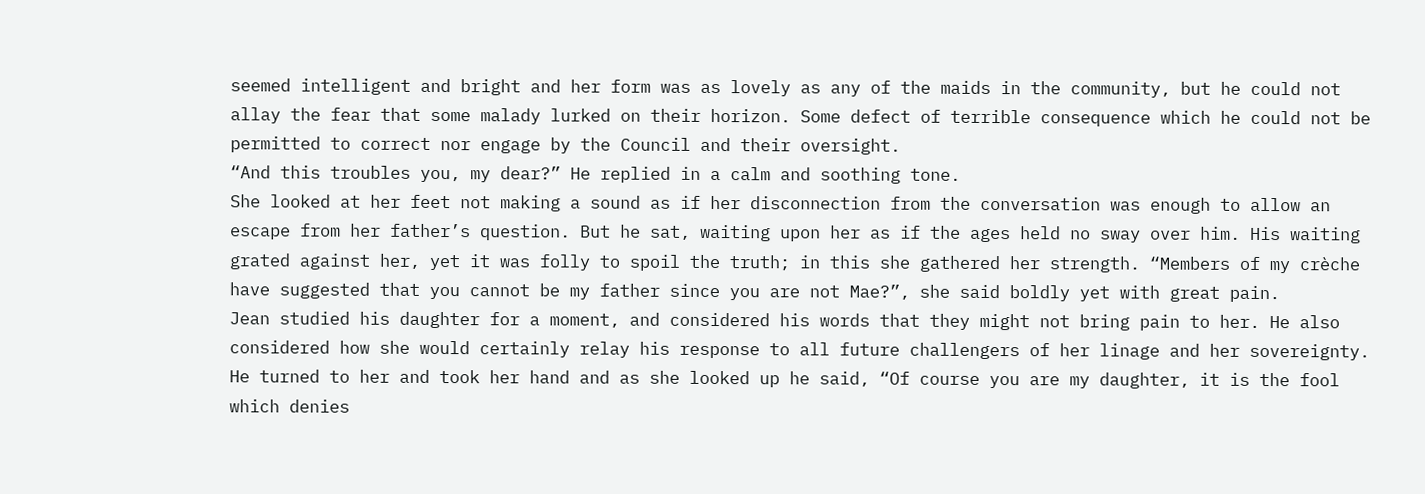seemed intelligent and bright and her form was as lovely as any of the maids in the community, but he could not allay the fear that some malady lurked on their horizon. Some defect of terrible consequence which he could not be permitted to correct nor engage by the Council and their oversight.
“And this troubles you, my dear?” He replied in a calm and soothing tone.
She looked at her feet not making a sound as if her disconnection from the conversation was enough to allow an escape from her father’s question. But he sat, waiting upon her as if the ages held no sway over him. His waiting grated against her, yet it was folly to spoil the truth; in this she gathered her strength. “Members of my crèche have suggested that you cannot be my father since you are not Mae?”, she said boldly yet with great pain.
Jean studied his daughter for a moment, and considered his words that they might not bring pain to her. He also considered how she would certainly relay his response to all future challengers of her linage and her sovereignty. He turned to her and took her hand and as she looked up he said, “Of course you are my daughter, it is the fool which denies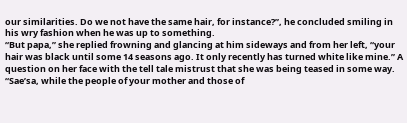our similarities. Do we not have the same hair, for instance?”, he concluded smiling in his wry fashion when he was up to something.
“But papa,” she replied frowning and glancing at him sideways and from her left, “your hair was black until some 14 seasons ago. It only recently has turned white like mine.” A question on her face with the tell tale mistrust that she was being teased in some way.
“Sae’sa, while the people of your mother and those of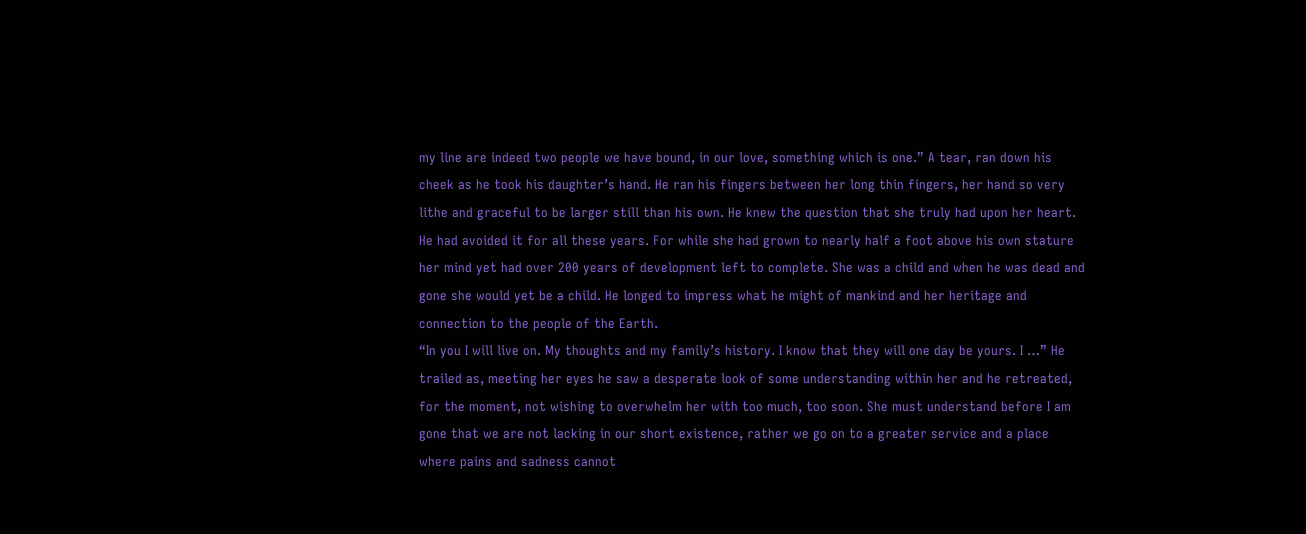my line are indeed two people we have bound, in our love, something which is one.” A tear, ran down his cheek as he took his daughter’s hand. He ran his fingers between her long thin fingers, her hand so very lithe and graceful to be larger still than his own. He knew the question that she truly had upon her heart. He had avoided it for all these years. For while she had grown to nearly half a foot above his own stature her mind yet had over 200 years of development left to complete. She was a child and when he was dead and gone she would yet be a child. He longed to impress what he might of mankind and her heritage and connection to the people of the Earth.
“In you I will live on. My thoughts and my family’s history. I know that they will one day be yours. I …” He trailed as, meeting her eyes he saw a desperate look of some understanding within her and he retreated, for the moment, not wishing to overwhelm her with too much, too soon. She must understand before I am gone that we are not lacking in our short existence, rather we go on to a greater service and a place where pains and sadness cannot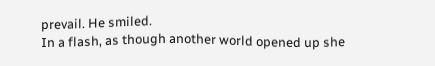prevail. He smiled.
In a flash, as though another world opened up she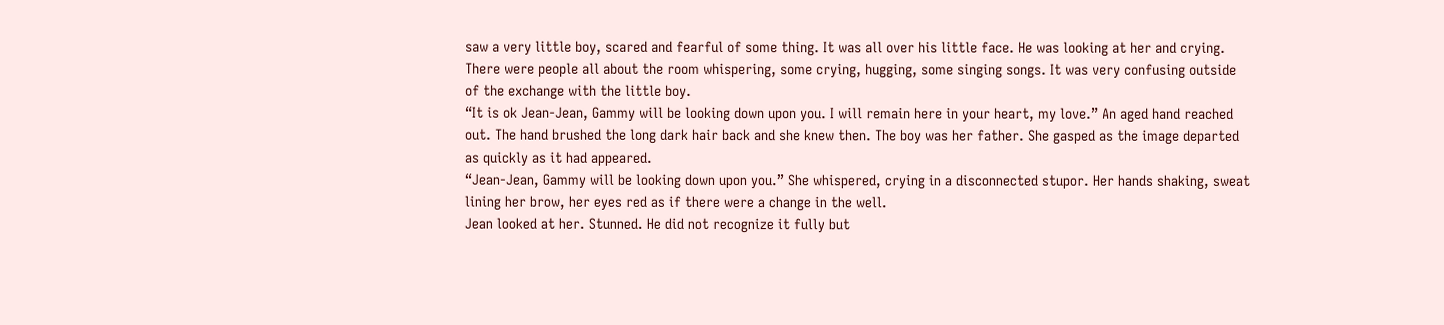saw a very little boy, scared and fearful of some thing. It was all over his little face. He was looking at her and crying. There were people all about the room whispering, some crying, hugging, some singing songs. It was very confusing outside of the exchange with the little boy.
“It is ok Jean-Jean, Gammy will be looking down upon you. I will remain here in your heart, my love.” An aged hand reached out. The hand brushed the long dark hair back and she knew then. The boy was her father. She gasped as the image departed as quickly as it had appeared.
“Jean-Jean, Gammy will be looking down upon you.” She whispered, crying in a disconnected stupor. Her hands shaking, sweat lining her brow, her eyes red as if there were a change in the well.
Jean looked at her. Stunned. He did not recognize it fully but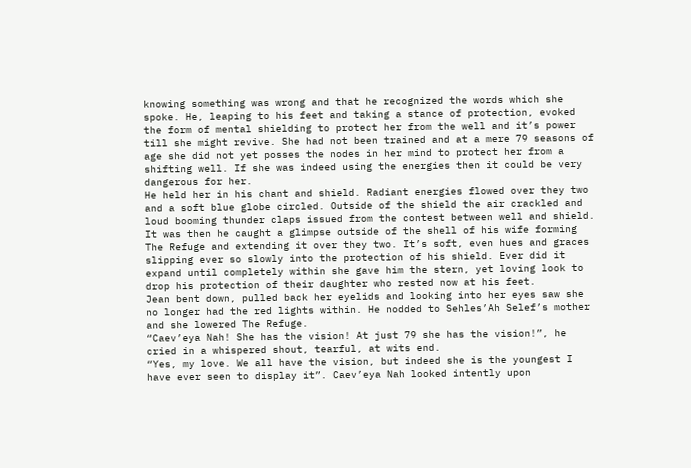knowing something was wrong and that he recognized the words which she spoke. He, leaping to his feet and taking a stance of protection, evoked the form of mental shielding to protect her from the well and it’s power till she might revive. She had not been trained and at a mere 79 seasons of age she did not yet posses the nodes in her mind to protect her from a shifting well. If she was indeed using the energies then it could be very dangerous for her.
He held her in his chant and shield. Radiant energies flowed over they two and a soft blue globe circled. Outside of the shield the air crackled and loud booming thunder claps issued from the contest between well and shield. It was then he caught a glimpse outside of the shell of his wife forming The Refuge and extending it over they two. It’s soft, even hues and graces slipping ever so slowly into the protection of his shield. Ever did it expand until completely within she gave him the stern, yet loving look to drop his protection of their daughter who rested now at his feet.
Jean bent down, pulled back her eyelids and looking into her eyes saw she no longer had the red lights within. He nodded to Sehles’Ah Selef’s mother and she lowered The Refuge.
“Caev’eya Nah! She has the vision! At just 79 she has the vision!”, he cried in a whispered shout, tearful, at wits end.
“Yes, my love. We all have the vision, but indeed she is the youngest I have ever seen to display it”. Caev’eya Nah looked intently upon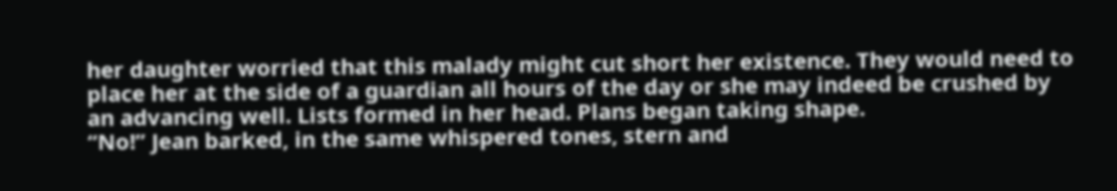her daughter worried that this malady might cut short her existence. They would need to place her at the side of a guardian all hours of the day or she may indeed be crushed by an advancing well. Lists formed in her head. Plans began taking shape.
“No!” Jean barked, in the same whispered tones, stern and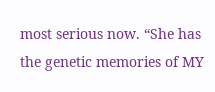most serious now. “She has the genetic memories of MY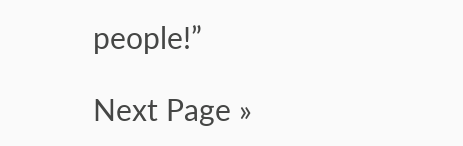people!”

Next Page »